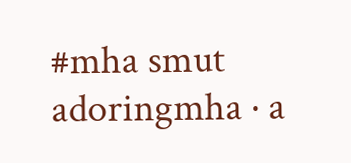#mha smut
adoringmha · a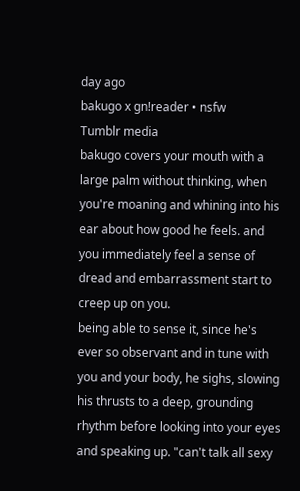day ago
bakugo x gn!reader • nsfw
Tumblr media
bakugo covers your mouth with a large palm without thinking, when you're moaning and whining into his ear about how good he feels. and you immediately feel a sense of dread and embarrassment start to creep up on you.
being able to sense it, since he's ever so observant and in tune with you and your body, he sighs, slowing his thrusts to a deep, grounding rhythm before looking into your eyes and speaking up. "can't talk all sexy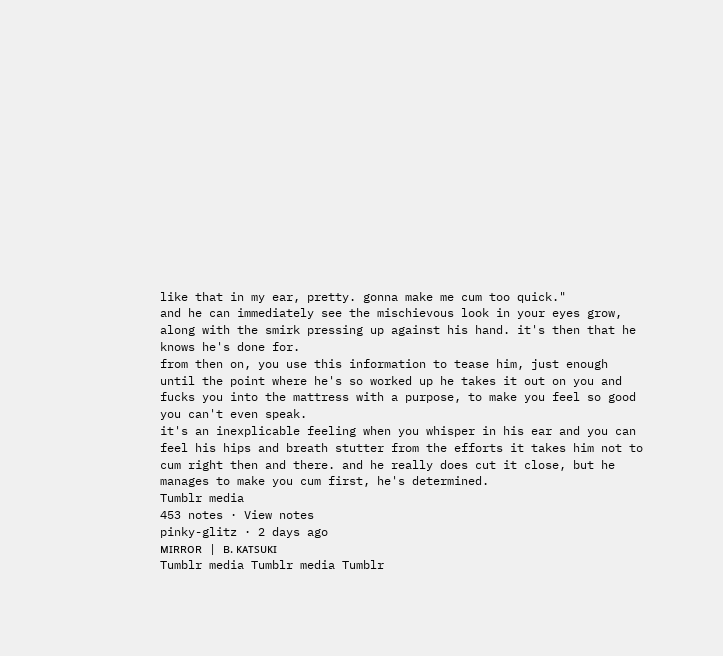like that in my ear, pretty. gonna make me cum too quick."
and he can immediately see the mischievous look in your eyes grow, along with the smirk pressing up against his hand. it's then that he knows he's done for.
from then on, you use this information to tease him, just enough until the point where he's so worked up he takes it out on you and fucks you into the mattress with a purpose, to make you feel so good you can't even speak.
it's an inexplicable feeling when you whisper in his ear and you can feel his hips and breath stutter from the efforts it takes him not to cum right then and there. and he really does cut it close, but he manages to make you cum first, he's determined.
Tumblr media
453 notes · View notes
pinky-glitz · 2 days ago
ᴍɪʀʀᴏʀ | ʙ. ᴋᴀᴛsᴜᴋɪ
Tumblr media Tumblr media Tumblr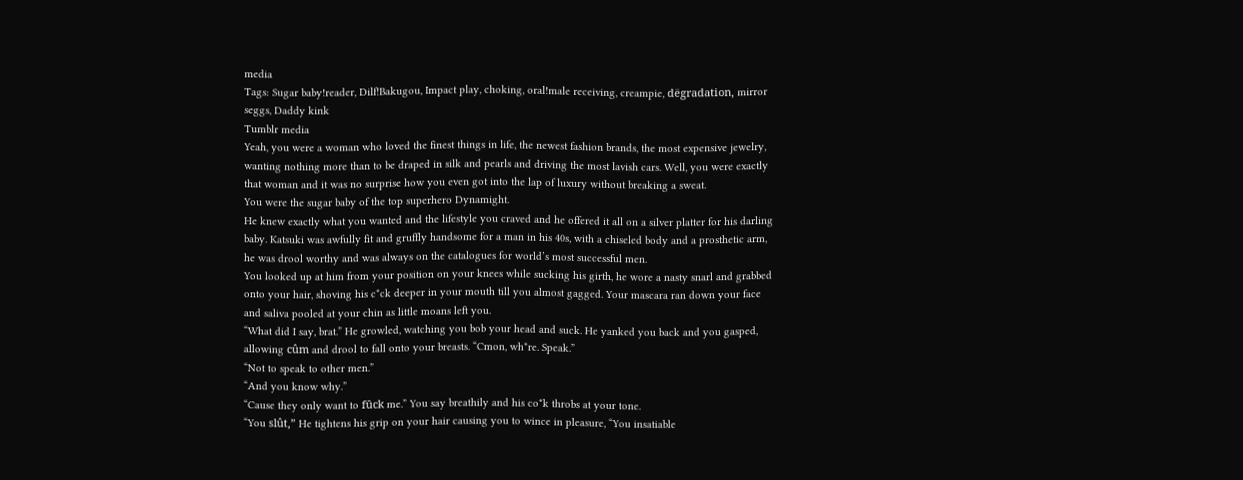media
Tags: Sugar baby!reader, Dilf!Bakugou, Impact play, choking, oral!male receiving, creampie, dëgradation, mirror seggs, Daddy kink
Tumblr media
Yeah, you were a woman who loved the finest things in life, the newest fashion brands, the most expensive jewelry, wanting nothing more than to be draped in silk and pearls and driving the most lavish cars. Well, you were exactly that woman and it was no surprise how you even got into the lap of luxury without breaking a sweat.
You were the sugar baby of the top superhero Dynamight.
He knew exactly what you wanted and the lifestyle you craved and he offered it all on a silver platter for his darling baby. Katsuki was awfully fit and gruffly handsome for a man in his 40s, with a chiseled body and a prosthetic arm, he was drool worthy and was always on the catalogues for world’s most successful men.
You looked up at him from your position on your knees while sucking his girth, he wore a nasty snarl and grabbed onto your hair, shoving his c*ck deeper in your mouth till you almost gagged. Your mascara ran down your face and saliva pooled at your chin as little moans left you.
“What did I say, brat.” He growled, watching you bob your head and suck. He yanked you back and you gasped, allowing cûm and drool to fall onto your breasts. “Cmon, wh*re. Speak.”
“Not to speak to other men.”
“And you know why.”
“Cause they only want to fūck me.” You say breathily and his co*k throbs at your tone.
“You slût,” He tightens his grip on your hair causing you to wince in pleasure, “You insatiable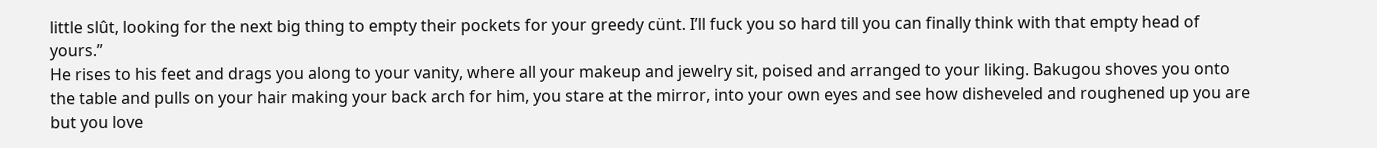little slût, looking for the next big thing to empty their pockets for your greedy cünt. I’ll fuck you so hard till you can finally think with that empty head of yours.”
He rises to his feet and drags you along to your vanity, where all your makeup and jewelry sit, poised and arranged to your liking. Bakugou shoves you onto the table and pulls on your hair making your back arch for him, you stare at the mirror, into your own eyes and see how disheveled and roughened up you are but you love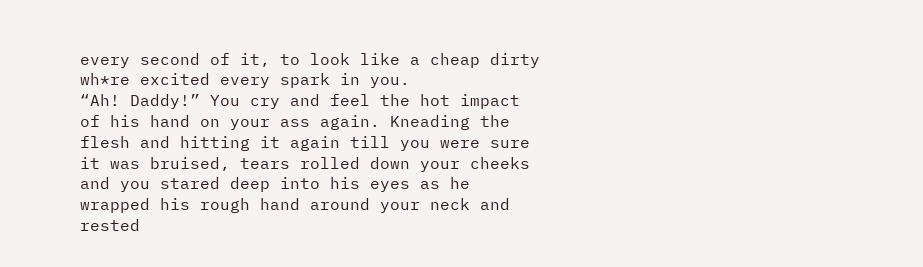every second of it, to look like a cheap dirty wh*re excited every spark in you.
“Ah! Daddy!” You cry and feel the hot impact of his hand on your ass again. Kneading the flesh and hitting it again till you were sure it was bruised, tears rolled down your cheeks and you stared deep into his eyes as he wrapped his rough hand around your neck and rested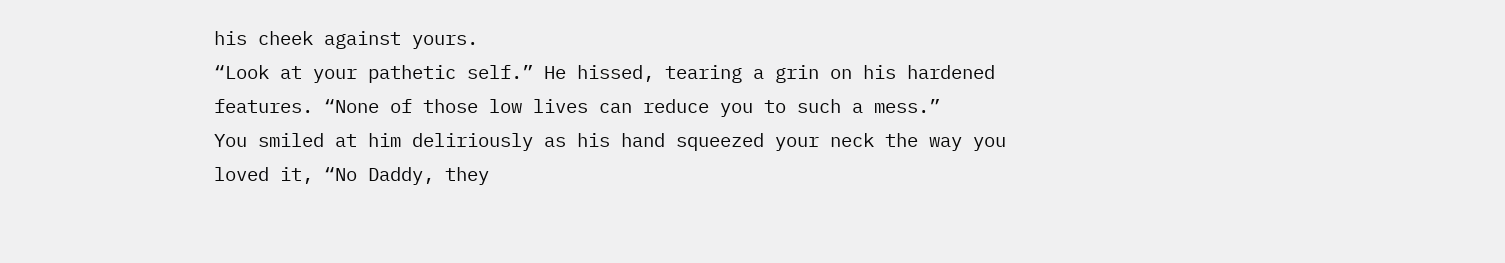his cheek against yours.
“Look at your pathetic self.” He hissed, tearing a grin on his hardened features. “None of those low lives can reduce you to such a mess.”
You smiled at him deliriously as his hand squeezed your neck the way you loved it, “No Daddy, they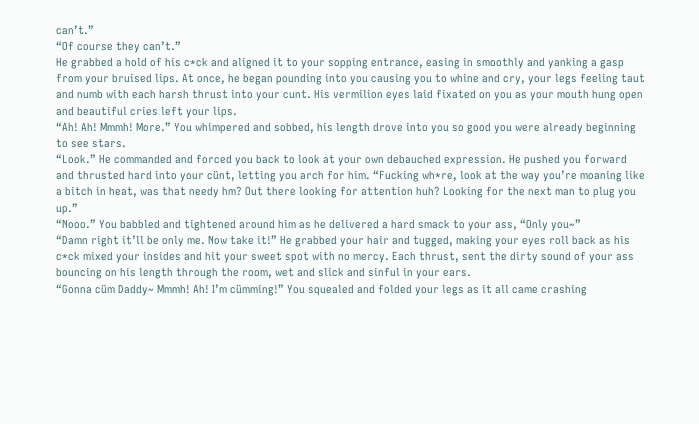can’t.”
“Of course they can’t.”
He grabbed a hold of his c*ck and aligned it to your sopping entrance, easing in smoothly and yanking a gasp from your bruised lips. At once, he began pounding into you causing you to whine and cry, your legs feeling taut and numb with each harsh thrust into your cunt. His vermilion eyes laid fixated on you as your mouth hung open and beautiful cries left your lips.
“Ah! Ah! Mmmh! More.” You whimpered and sobbed, his length drove into you so good you were already beginning to see stars.
“Look.” He commanded and forced you back to look at your own debauched expression. He pushed you forward and thrusted hard into your cünt, letting you arch for him. “Fucking wh*re, look at the way you’re moaning like a bitch in heat, was that needy hm? Out there looking for attention huh? Looking for the next man to plug you up.”
“Nooo.” You babbled and tightened around him as he delivered a hard smack to your ass, “Only you~”
“Damn right it’ll be only me. Now take it!” He grabbed your hair and tugged, making your eyes roll back as his c*ck mixed your insides and hit your sweet spot with no mercy. Each thrust, sent the dirty sound of your ass bouncing on his length through the room, wet and slick and sinful in your ears.
“Gonna cüm Daddy~ Mmmh! Ah! I’m cümming!” You squealed and folded your legs as it all came crashing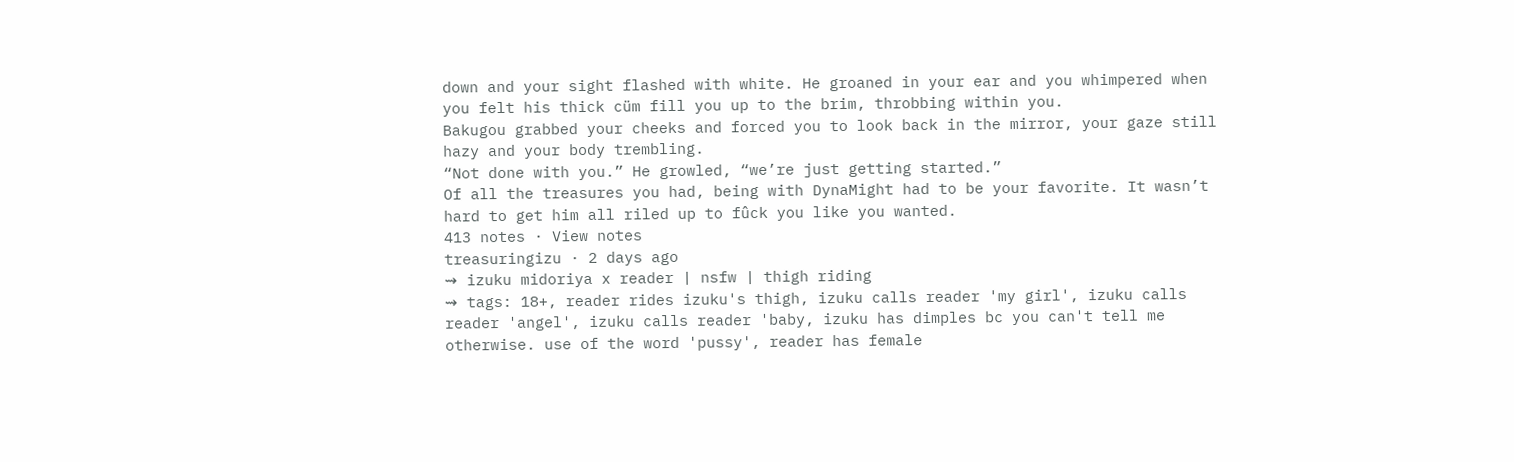down and your sight flashed with white. He groaned in your ear and you whimpered when you felt his thick cüm fill you up to the brim, throbbing within you.
Bakugou grabbed your cheeks and forced you to look back in the mirror, your gaze still hazy and your body trembling.
“Not done with you.” He growled, “we’re just getting started.”
Of all the treasures you had, being with DynaMight had to be your favorite. It wasn’t hard to get him all riled up to fûck you like you wanted.
413 notes · View notes
treasuringizu · 2 days ago
⇝ izuku midoriya x reader | nsfw | thigh riding
⇝ tags: 18+, reader rides izuku's thigh, izuku calls reader 'my girl', izuku calls reader 'angel', izuku calls reader 'baby, izuku has dimples bc you can't tell me otherwise. use of the word 'pussy', reader has female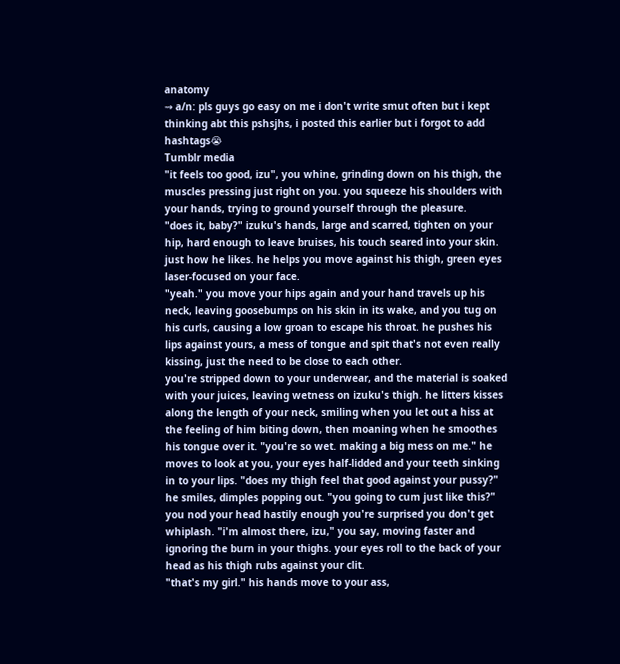anatomy
⇝ a/n: pls guys go easy on me i don't write smut often but i kept thinking abt this pshsjhs, i posted this earlier but i forgot to add hashtags😭
Tumblr media
"it feels too good, izu", you whine, grinding down on his thigh, the muscles pressing just right on you. you squeeze his shoulders with your hands, trying to ground yourself through the pleasure.
"does it, baby?" izuku's hands, large and scarred, tighten on your hip, hard enough to leave bruises, his touch seared into your skin. just how he likes. he helps you move against his thigh, green eyes laser-focused on your face.
"yeah." you move your hips again and your hand travels up his neck, leaving goosebumps on his skin in its wake, and you tug on his curls, causing a low groan to escape his throat. he pushes his lips against yours, a mess of tongue and spit that's not even really kissing, just the need to be close to each other.
you're stripped down to your underwear, and the material is soaked with your juices, leaving wetness on izuku's thigh. he litters kisses along the length of your neck, smiling when you let out a hiss at the feeling of him biting down, then moaning when he smoothes his tongue over it. "you're so wet. making a big mess on me." he moves to look at you, your eyes half-lidded and your teeth sinking in to your lips. "does my thigh feel that good against your pussy?" he smiles, dimples popping out. "you going to cum just like this?"
you nod your head hastily enough you're surprised you don't get whiplash. "i'm almost there, izu," you say, moving faster and ignoring the burn in your thighs. your eyes roll to the back of your head as his thigh rubs against your clit.
"that's my girl." his hands move to your ass,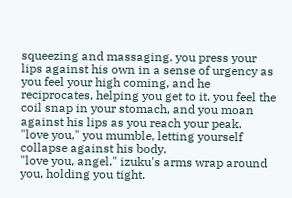squeezing and massaging. you press your lips against his own in a sense of urgency as you feel your high coming, and he reciprocates, helping you get to it. you feel the coil snap in your stomach, and you moan against his lips as you reach your peak.
"love you," you mumble, letting yourself collapse against his body.
"love you, angel." izuku's arms wrap around you, holding you tight.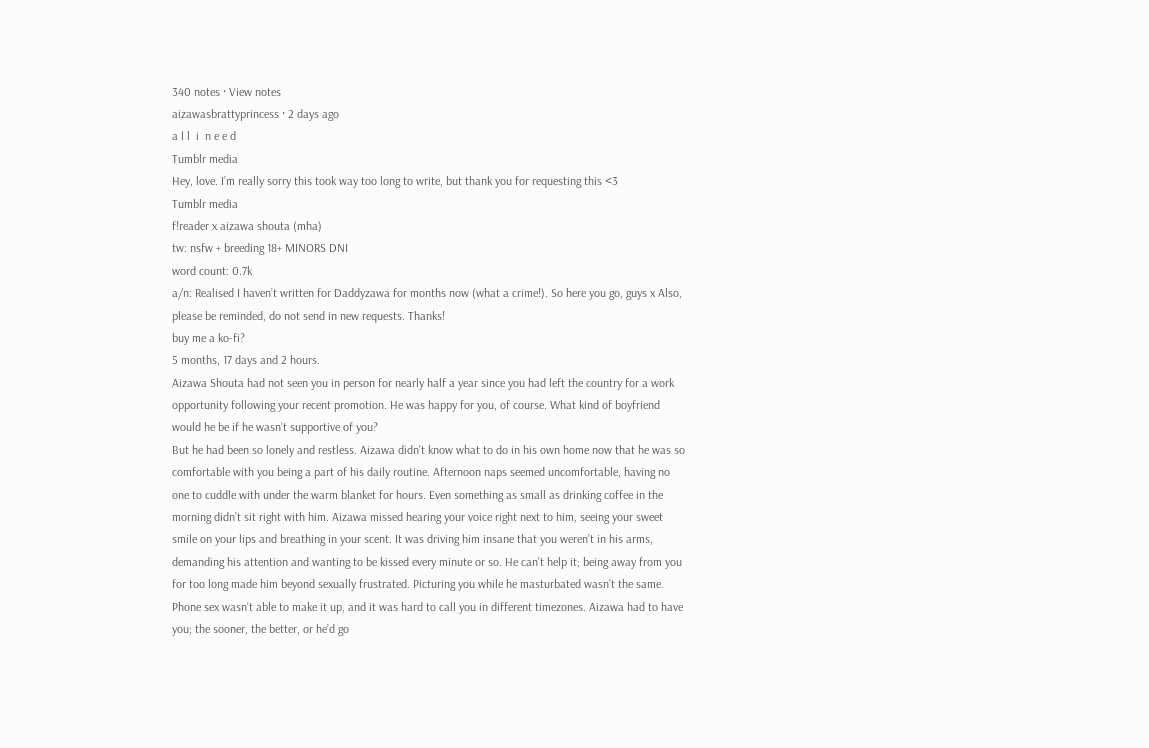340 notes · View notes
aizawasbrattyprincess · 2 days ago
a l l  i  n e e d
Tumblr media
Hey, love. I’m really sorry this took way too long to write, but thank you for requesting this <3
Tumblr media
f!reader x aizawa shouta (mha)
tw: nsfw + breeding 18+ MINORS DNI
word count: 0.7k
a/n: Realised I haven’t written for Daddyzawa for months now (what a crime!). So here you go, guys x Also, please be reminded, do not send in new requests. Thanks!
buy me a ko-fi?
5 months, 17 days and 2 hours.
Aizawa Shouta had not seen you in person for nearly half a year since you had left the country for a work opportunity following your recent promotion. He was happy for you, of course. What kind of boyfriend would he be if he wasn’t supportive of you?
But he had been so lonely and restless. Aizawa didn’t know what to do in his own home now that he was so comfortable with you being a part of his daily routine. Afternoon naps seemed uncomfortable, having no one to cuddle with under the warm blanket for hours. Even something as small as drinking coffee in the morning didn’t sit right with him. Aizawa missed hearing your voice right next to him, seeing your sweet smile on your lips and breathing in your scent. It was driving him insane that you weren’t in his arms, demanding his attention and wanting to be kissed every minute or so. He can’t help it; being away from you for too long made him beyond sexually frustrated. Picturing you while he masturbated wasn’t the same. Phone sex wasn’t able to make it up, and it was hard to call you in different timezones. Aizawa had to have you; the sooner, the better, or he’d go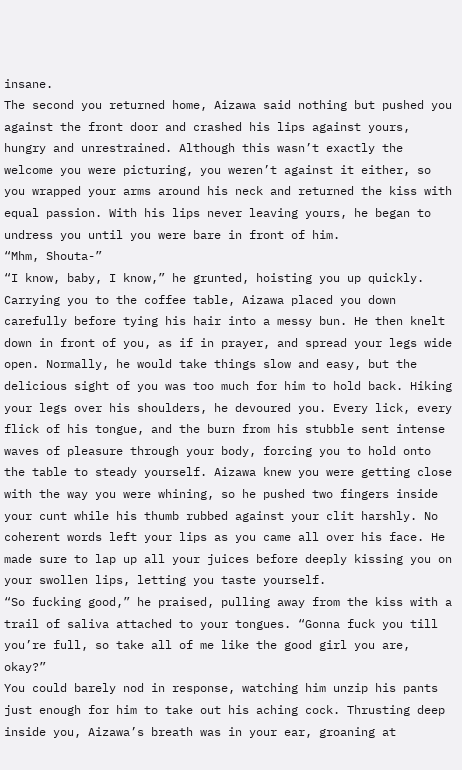insane.
The second you returned home, Aizawa said nothing but pushed you against the front door and crashed his lips against yours, hungry and unrestrained. Although this wasn’t exactly the welcome you were picturing, you weren’t against it either, so you wrapped your arms around his neck and returned the kiss with equal passion. With his lips never leaving yours, he began to undress you until you were bare in front of him.
“Mhm, Shouta-”
“I know, baby, I know,” he grunted, hoisting you up quickly.
Carrying you to the coffee table, Aizawa placed you down carefully before tying his hair into a messy bun. He then knelt down in front of you, as if in prayer, and spread your legs wide open. Normally, he would take things slow and easy, but the delicious sight of you was too much for him to hold back. Hiking your legs over his shoulders, he devoured you. Every lick, every flick of his tongue, and the burn from his stubble sent intense waves of pleasure through your body, forcing you to hold onto the table to steady yourself. Aizawa knew you were getting close with the way you were whining, so he pushed two fingers inside your cunt while his thumb rubbed against your clit harshly. No coherent words left your lips as you came all over his face. He made sure to lap up all your juices before deeply kissing you on your swollen lips, letting you taste yourself.
“So fucking good,” he praised, pulling away from the kiss with a trail of saliva attached to your tongues. “Gonna fuck you till you’re full, so take all of me like the good girl you are, okay?”
You could barely nod in response, watching him unzip his pants just enough for him to take out his aching cock. Thrusting deep inside you, Aizawa’s breath was in your ear, groaning at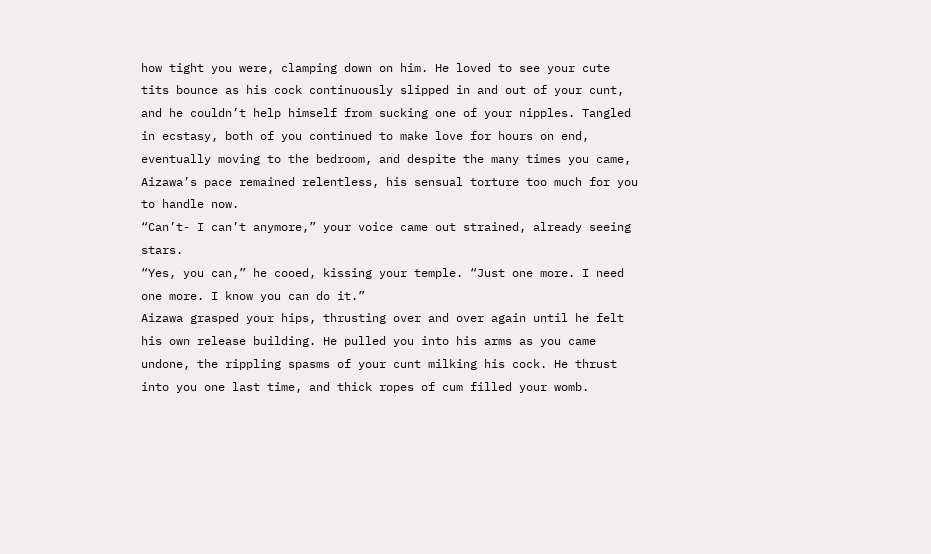how tight you were, clamping down on him. He loved to see your cute tits bounce as his cock continuously slipped in and out of your cunt, and he couldn’t help himself from sucking one of your nipples. Tangled in ecstasy, both of you continued to make love for hours on end, eventually moving to the bedroom, and despite the many times you came, Aizawa’s pace remained relentless, his sensual torture too much for you to handle now.
“Can’t- I can’t anymore,” your voice came out strained, already seeing stars.
“Yes, you can,” he cooed, kissing your temple. “Just one more. I need one more. I know you can do it.”
Aizawa grasped your hips, thrusting over and over again until he felt his own release building. He pulled you into his arms as you came undone, the rippling spasms of your cunt milking his cock. He thrust into you one last time, and thick ropes of cum filled your womb.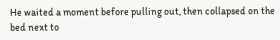He waited a moment before pulling out, then collapsed on the bed next to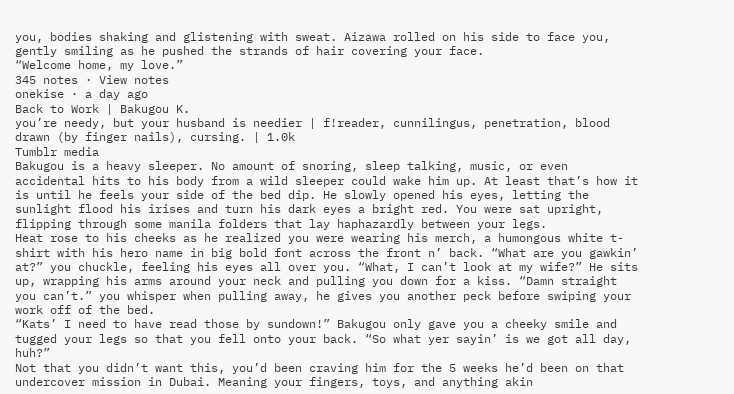you, bodies shaking and glistening with sweat. Aizawa rolled on his side to face you, gently smiling as he pushed the strands of hair covering your face.
“Welcome home, my love.”
345 notes · View notes
onekise · a day ago
Back to Work | Bakugou K.
you’re needy, but your husband is needier | f!reader, cunnilingus, penetration, blood drawn (by finger nails), cursing. | 1.0k
Tumblr media
Bakugou is a heavy sleeper. No amount of snoring, sleep talking, music, or even accidental hits to his body from a wild sleeper could wake him up. At least that’s how it is until he feels your side of the bed dip. He slowly opened his eyes, letting the sunlight flood his irises and turn his dark eyes a bright red. You were sat upright, flipping through some manila folders that lay haphazardly between your legs.
Heat rose to his cheeks as he realized you were wearing his merch, a humongous white t-shirt with his hero name in big bold font across the front n’ back. “What are you gawkin’ at?” you chuckle, feeling his eyes all over you. “What, I can’t look at my wife?” He sits up, wrapping his arms around your neck and pulling you down for a kiss. “Damn straight you can’t.” you whisper when pulling away, he gives you another peck before swiping your work off of the bed.
“Kats’ I need to have read those by sundown!” Bakugou only gave you a cheeky smile and tugged your legs so that you fell onto your back. “So what yer sayin’ is we got all day, huh?”
Not that you didn’t want this, you’d been craving him for the 5 weeks he’d been on that undercover mission in Dubai. Meaning your fingers, toys, and anything akin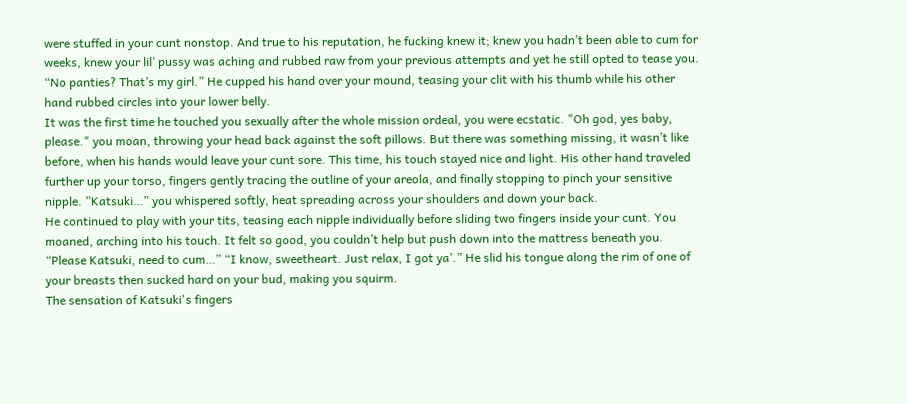were stuffed in your cunt nonstop. And true to his reputation, he fucking knew it; knew you hadn’t been able to cum for weeks, knew your lil’ pussy was aching and rubbed raw from your previous attempts and yet he still opted to tease you. “No panties? That’s my girl.” He cupped his hand over your mound, teasing your clit with his thumb while his other hand rubbed circles into your lower belly.
It was the first time he touched you sexually after the whole mission ordeal, you were ecstatic. "Oh god, yes baby, please." you moan, throwing your head back against the soft pillows. But there was something missing, it wasn’t like before, when his hands would leave your cunt sore. This time, his touch stayed nice and light. His other hand traveled further up your torso, fingers gently tracing the outline of your areola, and finally stopping to pinch your sensitive nipple. ”Katsuki…” you whispered softly, heat spreading across your shoulders and down your back.
He continued to play with your tits, teasing each nipple individually before sliding two fingers inside your cunt. You moaned, arching into his touch. It felt so good, you couldn’t help but push down into the mattress beneath you. “Please Katsuki, need to cum…” “I know, sweetheart. Just relax, I got ya’.” He slid his tongue along the rim of one of your breasts then sucked hard on your bud, making you squirm.
The sensation of Katsuki's fingers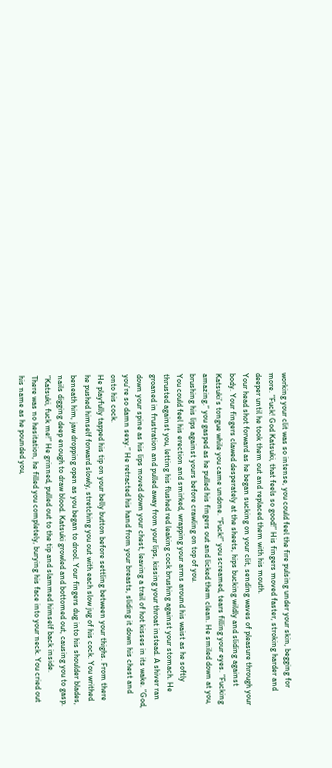working your clit was so intense, you could feel the fire pulsing under your skin, begging for more. ”Fuck! God Katsuki, that feels so good!” His fingers moved faster, stroking harder and deeper until he took them out and replaced them with his mouth.
Your head shot forward as he began sucking on your clit, sending waves of pleasure through your body. Your fingers clawed desperately at the sheets, hips bucking wildly and sliding against Katsuki’s tongue while you came undone. “Fuck!” you screamed, tears filling your eyes. ”Fucking amazing.” you gasped as he pulled his fingers out and licked them clean. He smiled down at you, brushing his lips against yours before crawling on top of you.
You could feel his erection and smirked, wrapping your arms around his waist as he softly thrusted against you, letting his flushed red leaking cock brushing against your stomach. He groaned in frustration and pulled away from your lips, kissing your throat instead. A shiver ran down your spine as his lips moved down your chest, leaving a trail of hot kisses in its wake. ”God, you’re so damn sexy.” He retracted his hand from your breasts, sliding it down his chest and onto his cock.
He playfully tapped his tip on your belly button before settling between your thighs. From there he pushed himself forward slowly, stretching you out with each slow jug of his cock. You writhed beneath him, jaw dropping open as you began to drool. Your fingers dug into his shoulder blades, nails digging deep enough to draw blood. Katsuki growled and bottomed out, causing you to gasp. ”Katsuki, fuck me!” He grinned, pulled out to the tip and slammed himself back inside.
There was no hesitation, he filled you completely, burying his face into your neck. You cried out his name as he pounded you,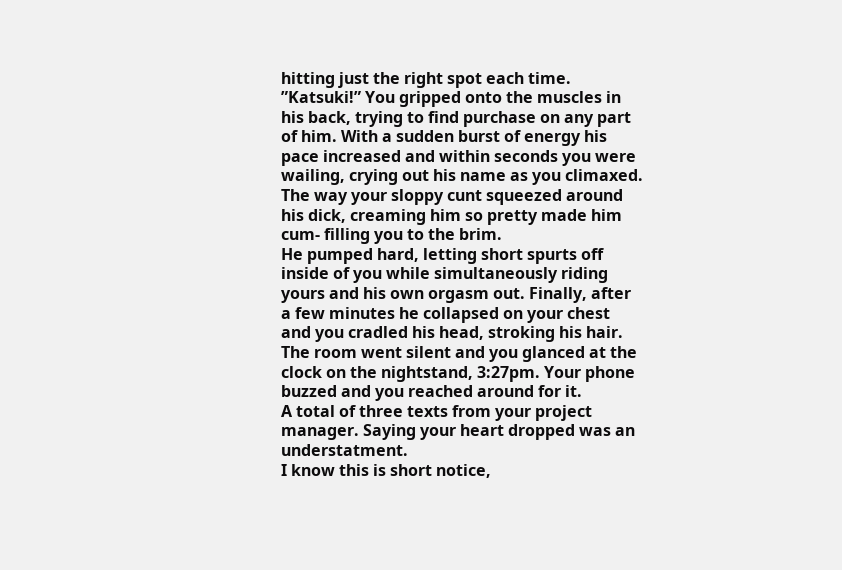hitting just the right spot each time. ”Katsuki!” You gripped onto the muscles in his back, trying to find purchase on any part of him. With a sudden burst of energy his pace increased and within seconds you were wailing, crying out his name as you climaxed. The way your sloppy cunt squeezed around his dick, creaming him so pretty made him cum- filling you to the brim.
He pumped hard, letting short spurts off inside of you while simultaneously riding yours and his own orgasm out. Finally, after a few minutes he collapsed on your chest and you cradled his head, stroking his hair. The room went silent and you glanced at the clock on the nightstand, 3:27pm. Your phone buzzed and you reached around for it.
A total of three texts from your project manager. Saying your heart dropped was an understatment.
I know this is short notice,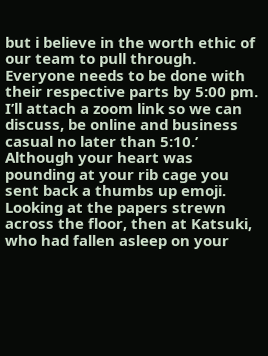but i believe in the worth ethic of our team to pull through.
Everyone needs to be done with their respective parts by 5:00 pm.
I’ll attach a zoom link so we can discuss, be online and business casual no later than 5:10.’
Although your heart was pounding at your rib cage you sent back a thumbs up emoji. Looking at the papers strewn across the floor, then at Katsuki, who had fallen asleep on your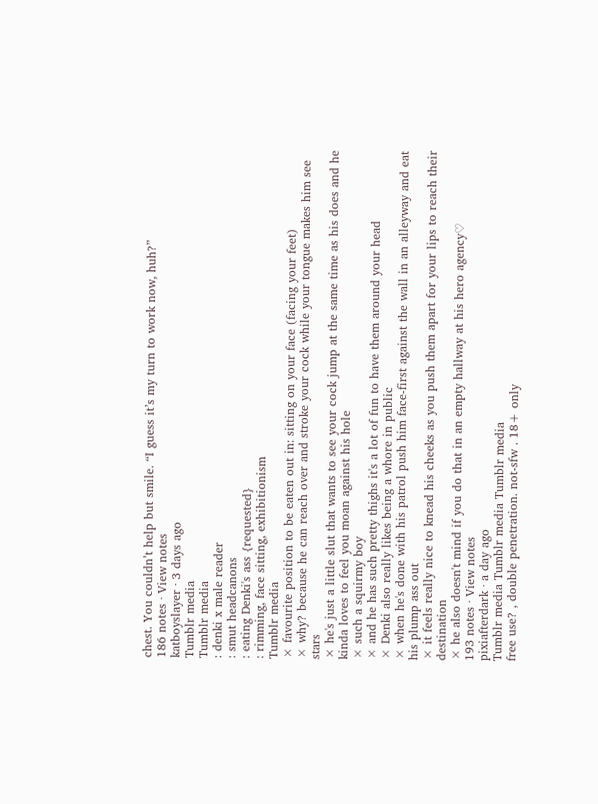chest. You couldn’t help but smile. “I guess it’s my turn to work now, huh?”
186 notes · View notes
katboyslayer · 3 days ago
Tumblr media
Tumblr media
: denki x male reader
: smut headcanons
: eating Denki's ass {requested}
: rimming, face sitting, exhibitionism
Tumblr media
× favourite position to be eaten out in: sitting on your face (facing your feet)
× why? because he can reach over and stroke your cock while your tongue makes him see stars
× he's just a little slut that wants to see your cock jump at the same time as his does and he kinda loves to feel you moan against his hole
× such a squirmy boy
× and he has such pretty thighs it's a lot of fun to have them around your head
× Denki also really likes being a whore in public
× when he's done with his patrol push him face-first against the wall in an alleyway and eat his plump ass out
× it feels really nice to knead his cheeks as you push them apart for your lips to reach their destination
× he also doesn't mind if you do that in an empty hallway at his hero agency♡
193 notes · View notes
pixiafterdark · a day ago
Tumblr media Tumblr media Tumblr media
free use? , double penetration. not-sfw . 18+ only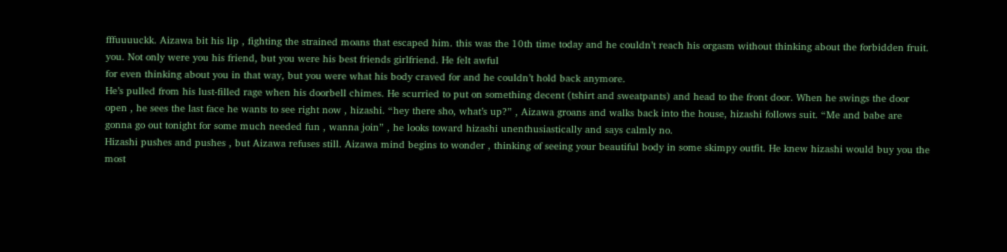fffuuuuckk. Aizawa bit his lip , fighting the strained moans that escaped him. this was the 10th time today and he couldn’t reach his orgasm without thinking about the forbidden fruit. you. Not only were you his friend, but you were his best friends girlfriend. He felt awful
for even thinking about you in that way, but you were what his body craved for and he couldn’t hold back anymore.
He’s pulled from his lust-filled rage when his doorbell chimes. He scurried to put on something decent (tshirt and sweatpants) and head to the front door. When he swings the door open , he sees the last face he wants to see right now , hizashi. “hey there sho, what’s up?” , Aizawa groans and walks back into the house, hizashi follows suit. “Me and babe are gonna go out tonight for some much needed fun , wanna join” , he looks toward hizashi unenthusiastically and says calmly no.
Hizashi pushes and pushes , but Aizawa refuses still. Aizawa mind begins to wonder , thinking of seeing your beautiful body in some skimpy outfit. He knew hizashi would buy you the most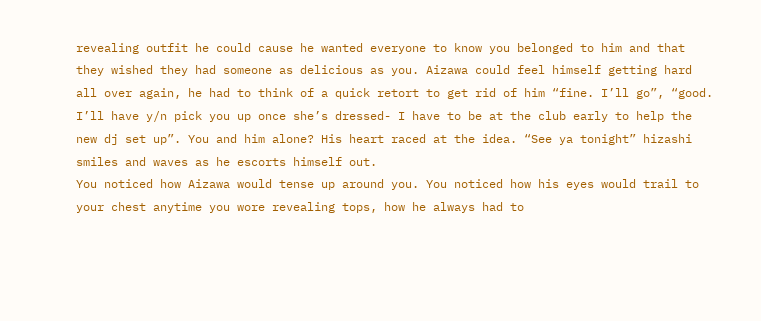revealing outfit he could cause he wanted everyone to know you belonged to him and that they wished they had someone as delicious as you. Aizawa could feel himself getting hard all over again, he had to think of a quick retort to get rid of him “fine. I’ll go”, “good. I’ll have y/n pick you up once she’s dressed- I have to be at the club early to help the new dj set up”. You and him alone? His heart raced at the idea. “See ya tonight” hizashi smiles and waves as he escorts himself out.
You noticed how Aizawa would tense up around you. You noticed how his eyes would trail to your chest anytime you wore revealing tops, how he always had to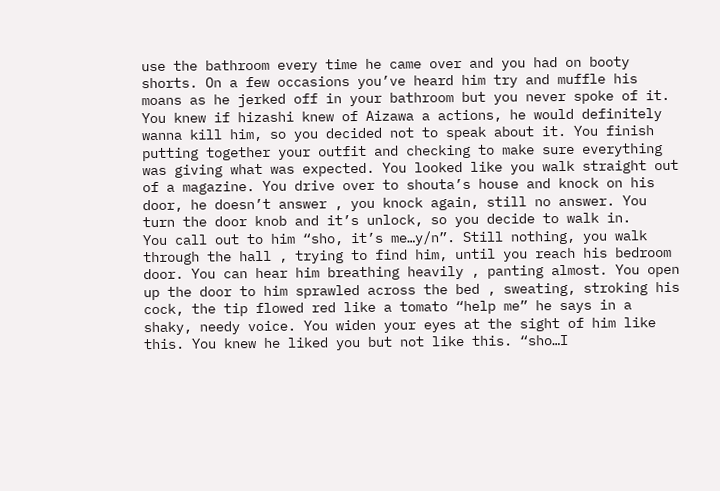use the bathroom every time he came over and you had on booty shorts. On a few occasions you’ve heard him try and muffle his moans as he jerked off in your bathroom but you never spoke of it.
You knew if hizashi knew of Aizawa a actions, he would definitely wanna kill him, so you decided not to speak about it. You finish putting together your outfit and checking to make sure everything was giving what was expected. You looked like you walk straight out of a magazine. You drive over to shouta’s house and knock on his door, he doesn’t answer , you knock again, still no answer. You turn the door knob and it’s unlock, so you decide to walk in.
You call out to him “sho, it’s me…y/n”. Still nothing, you walk through the hall , trying to find him, until you reach his bedroom door. You can hear him breathing heavily , panting almost. You open up the door to him sprawled across the bed , sweating, stroking his cock, the tip flowed red like a tomato “help me” he says in a shaky, needy voice. You widen your eyes at the sight of him like this. You knew he liked you but not like this. “sho…I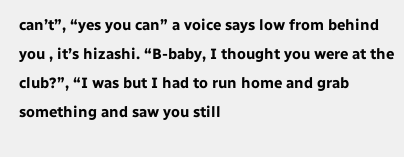can’t”, “yes you can” a voice says low from behind you , it’s hizashi. “B-baby, I thought you were at the club?”, “I was but I had to run home and grab something and saw you still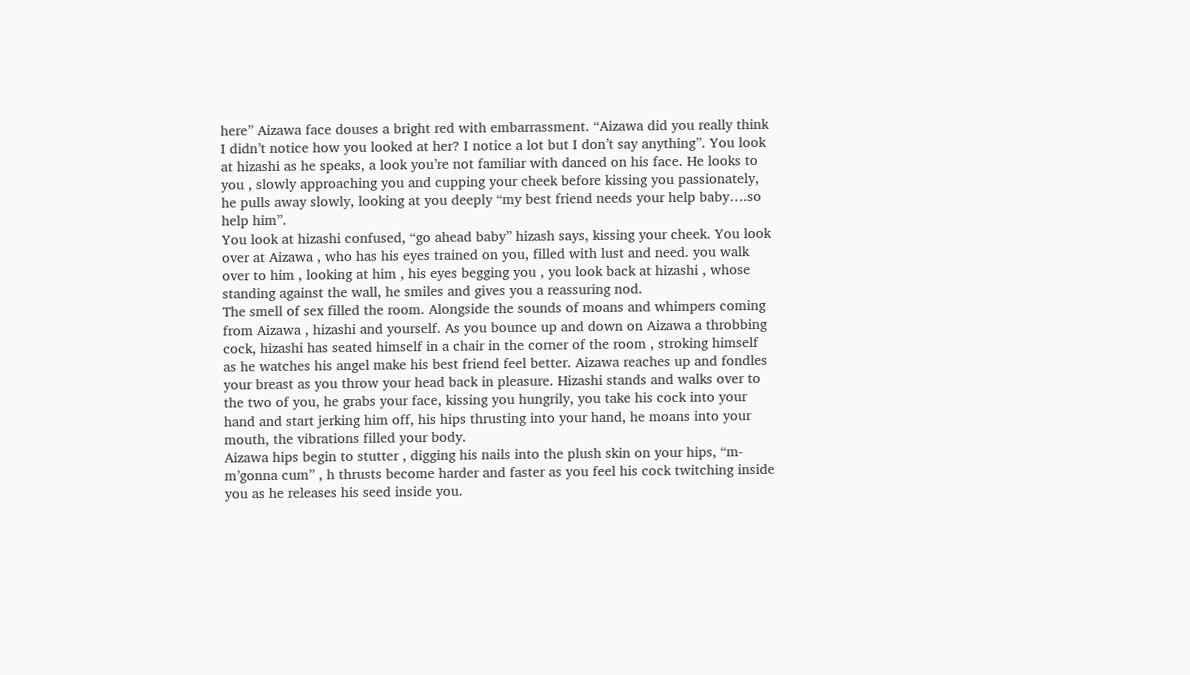here” Aizawa face douses a bright red with embarrassment. “Aizawa did you really think I didn’t notice how you looked at her? I notice a lot but I don’t say anything”. You look at hizashi as he speaks, a look you’re not familiar with danced on his face. He looks to you , slowly approaching you and cupping your cheek before kissing you passionately, he pulls away slowly, looking at you deeply “my best friend needs your help baby….so help him”.
You look at hizashi confused, “go ahead baby” hizash says, kissing your cheek. You look over at Aizawa , who has his eyes trained on you, filled with lust and need. you walk over to him , looking at him , his eyes begging you , you look back at hizashi , whose standing against the wall, he smiles and gives you a reassuring nod.
The smell of sex filled the room. Alongside the sounds of moans and whimpers coming from Aizawa , hizashi and yourself. As you bounce up and down on Aizawa a throbbing cock, hizashi has seated himself in a chair in the corner of the room , stroking himself as he watches his angel make his best friend feel better. Aizawa reaches up and fondles your breast as you throw your head back in pleasure. Hizashi stands and walks over to the two of you, he grabs your face, kissing you hungrily, you take his cock into your hand and start jerking him off, his hips thrusting into your hand, he moans into your mouth, the vibrations filled your body.
Aizawa hips begin to stutter , digging his nails into the plush skin on your hips, “m-m’gonna cum” , h thrusts become harder and faster as you feel his cock twitching inside you as he releases his seed inside you.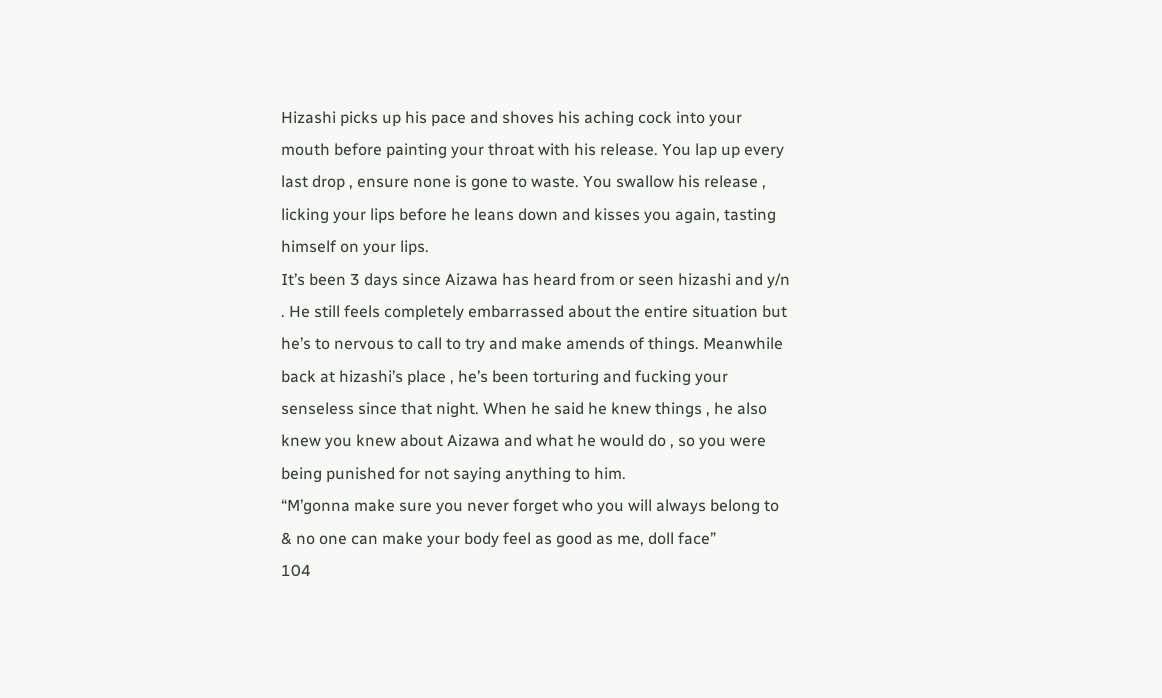Hizashi picks up his pace and shoves his aching cock into your mouth before painting your throat with his release. You lap up every last drop , ensure none is gone to waste. You swallow his release , licking your lips before he leans down and kisses you again, tasting himself on your lips.
It’s been 3 days since Aizawa has heard from or seen hizashi and y/n . He still feels completely embarrassed about the entire situation but he’s to nervous to call to try and make amends of things. Meanwhile back at hizashi’s place , he’s been torturing and fucking your senseless since that night. When he said he knew things , he also knew you knew about Aizawa and what he would do , so you were being punished for not saying anything to him.
“M’gonna make sure you never forget who you will always belong to & no one can make your body feel as good as me, doll face”
104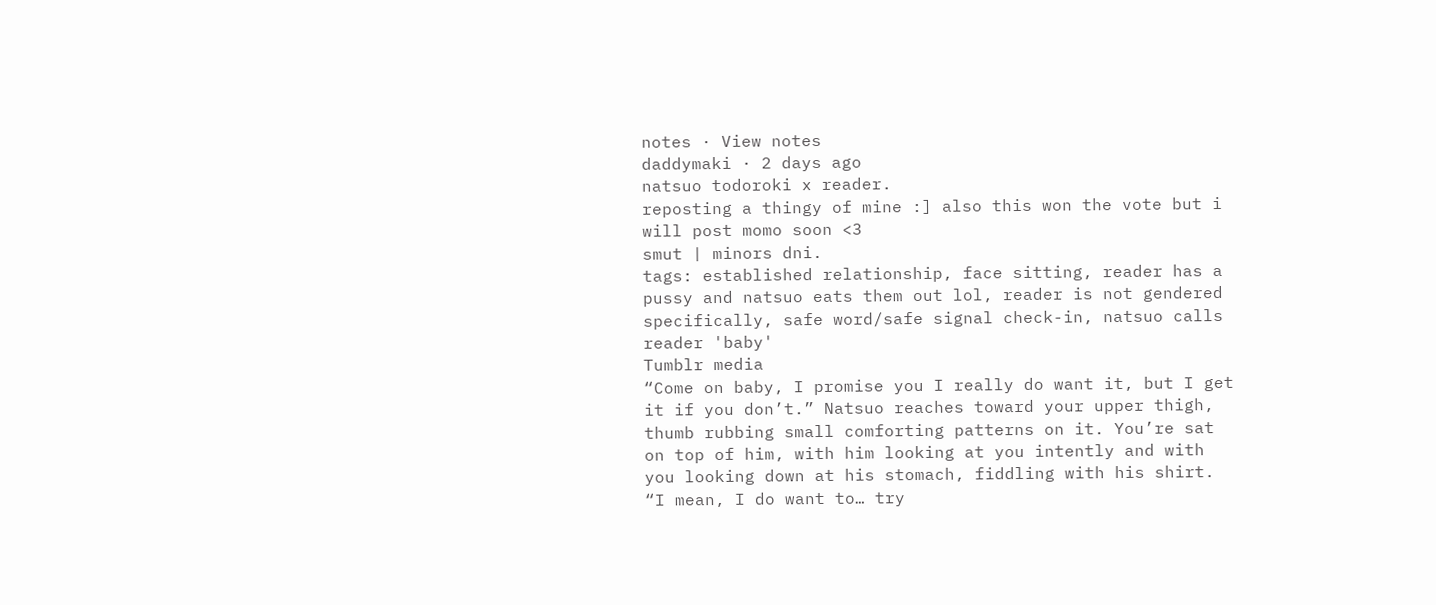notes · View notes
daddymaki · 2 days ago
natsuo todoroki x reader.
reposting a thingy of mine :] also this won the vote but i will post momo soon <3
smut | minors dni.
tags: established relationship, face sitting, reader has a pussy and natsuo eats them out lol, reader is not gendered specifically, safe word/safe signal check-in, natsuo calls reader 'baby'
Tumblr media
“Come on baby, I promise you I really do want it, but I get it if you don’t.” Natsuo reaches toward your upper thigh, thumb rubbing small comforting patterns on it. You’re sat on top of him, with him looking at you intently and with you looking down at his stomach, fiddling with his shirt.
“I mean, I do want to… try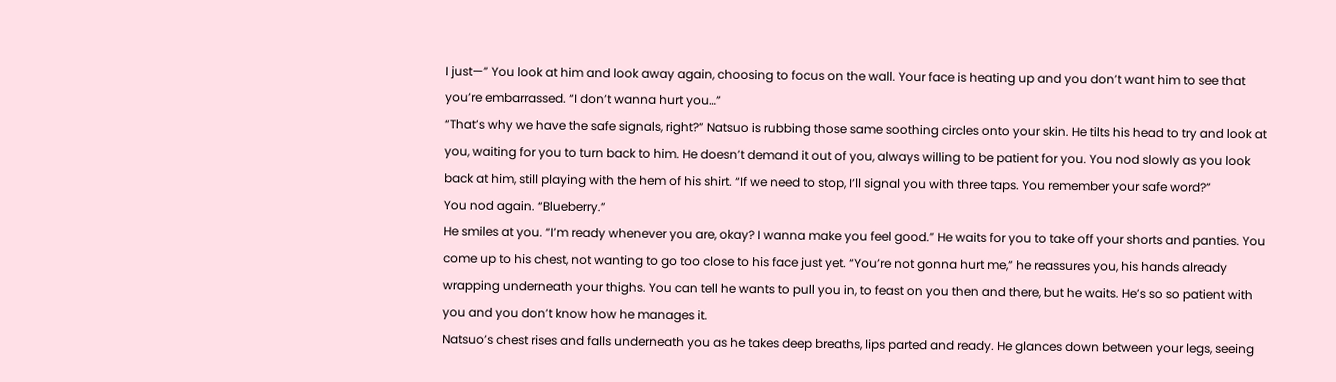I just—” You look at him and look away again, choosing to focus on the wall. Your face is heating up and you don’t want him to see that you’re embarrassed. “I don’t wanna hurt you…”
“That’s why we have the safe signals, right?” Natsuo is rubbing those same soothing circles onto your skin. He tilts his head to try and look at you, waiting for you to turn back to him. He doesn’t demand it out of you, always willing to be patient for you. You nod slowly as you look back at him, still playing with the hem of his shirt. “If we need to stop, I’ll signal you with three taps. You remember your safe word?”
You nod again. “Blueberry.”
He smiles at you. “I’m ready whenever you are, okay? I wanna make you feel good.” He waits for you to take off your shorts and panties. You come up to his chest, not wanting to go too close to his face just yet. “You’re not gonna hurt me,” he reassures you, his hands already wrapping underneath your thighs. You can tell he wants to pull you in, to feast on you then and there, but he waits. He’s so so patient with you and you don’t know how he manages it.
Natsuo’s chest rises and falls underneath you as he takes deep breaths, lips parted and ready. He glances down between your legs, seeing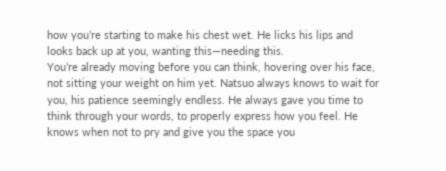how you’re starting to make his chest wet. He licks his lips and looks back up at you, wanting this—needing this.
You’re already moving before you can think, hovering over his face, not sitting your weight on him yet. Natsuo always knows to wait for you, his patience seemingly endless. He always gave you time to think through your words, to properly express how you feel. He knows when not to pry and give you the space you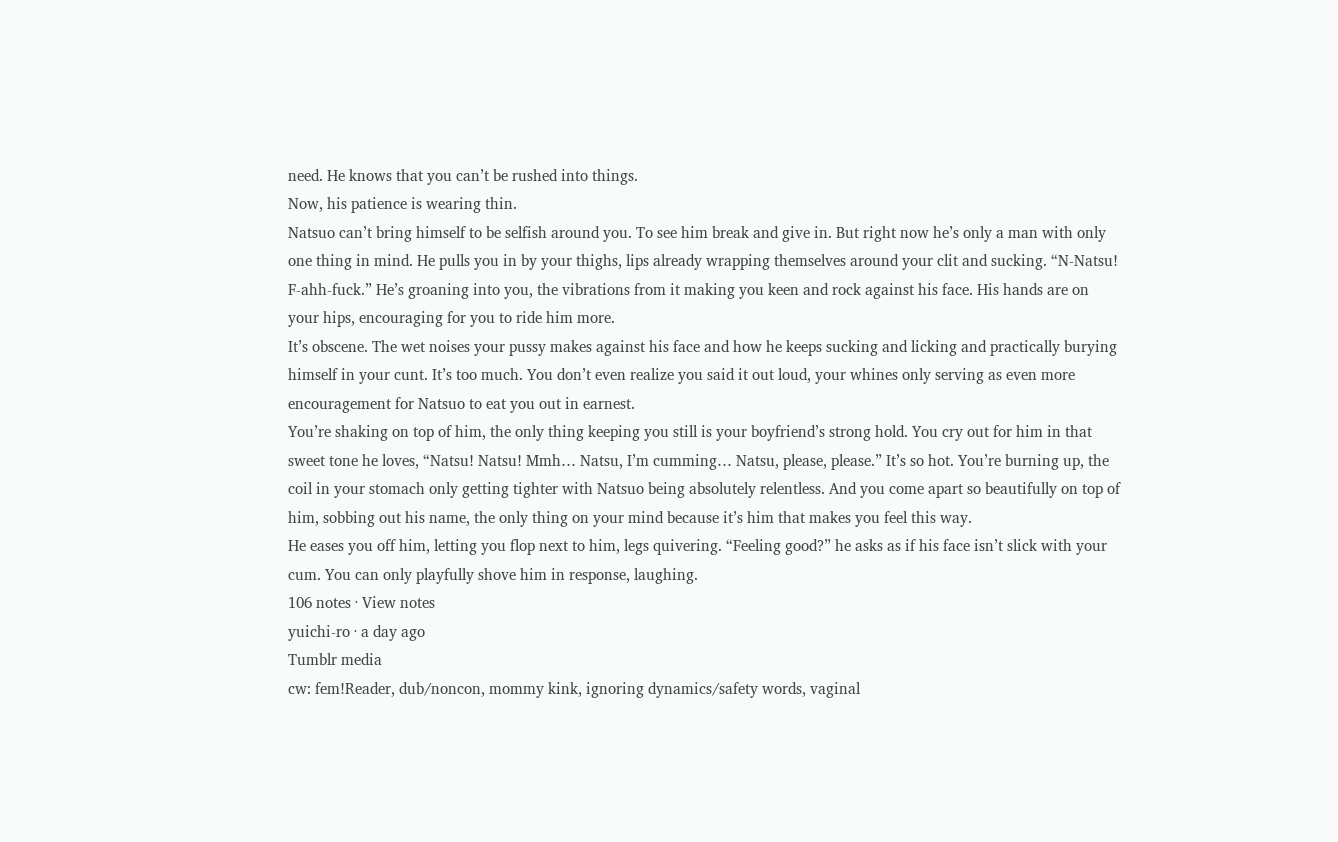need. He knows that you can’t be rushed into things.
Now, his patience is wearing thin.
Natsuo can’t bring himself to be selfish around you. To see him break and give in. But right now he’s only a man with only one thing in mind. He pulls you in by your thighs, lips already wrapping themselves around your clit and sucking. “N-Natsu! F-ahh-fuck.” He’s groaning into you, the vibrations from it making you keen and rock against his face. His hands are on your hips, encouraging for you to ride him more.
It’s obscene. The wet noises your pussy makes against his face and how he keeps sucking and licking and practically burying himself in your cunt. It’s too much. You don’t even realize you said it out loud, your whines only serving as even more encouragement for Natsuo to eat you out in earnest.
You’re shaking on top of him, the only thing keeping you still is your boyfriend’s strong hold. You cry out for him in that sweet tone he loves, “Natsu! Natsu! Mmh… Natsu, I’m cumming… Natsu, please, please.” It’s so hot. You’re burning up, the coil in your stomach only getting tighter with Natsuo being absolutely relentless. And you come apart so beautifully on top of him, sobbing out his name, the only thing on your mind because it’s him that makes you feel this way.
He eases you off him, letting you flop next to him, legs quivering. “Feeling good?” he asks as if his face isn’t slick with your cum. You can only playfully shove him in response, laughing.
106 notes · View notes
yuichi-ro · a day ago
Tumblr media
cw: fem!Reader, dub/noncon, mommy kink, ignoring dynamics/safety words, vaginal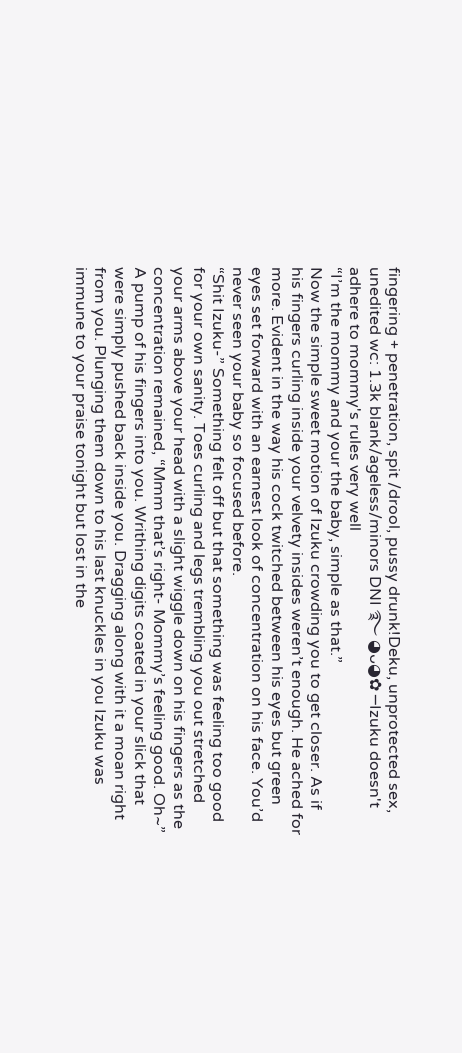fingering + penetration, spit /drool, pussy drunk!Deku, unprotected sex, unedited wc: 1.3k blank/ageless/minors DNI ࿐ ◕ᴗ◕✿ ─Izuku doesn't adhere to mommy's rules very well
“I’m the mommy and your the baby, simple as that.”
Now the simple sweet motion of Izuku crowding you to get closer. As if his fingers curling inside your velvety insides weren’t enough. He ached for more. Evident in the way his cock twitched between his eyes but green eyes set forward with an earnest look of concentration on his face. You’d never seen your baby so focused before.
“Shit Izuku-” Something felt off but that something was feeling too good for your own sanity. Toes curling and legs trembling you out stretched your arms above your head with a slight wiggle down on his fingers as the concentration remained, “Mmm that’s right- Mommy’s feeling good. Oh~”
A pump of his fingers into you. Writhing digits coated in your slick that were simply pushed back inside you. Dragging along with it a moan right from you. Plunging them down to his last knuckles in you Izuku was immune to your praise tonight but lost in the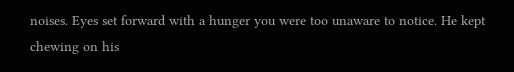noises. Eyes set forward with a hunger you were too unaware to notice. He kept chewing on his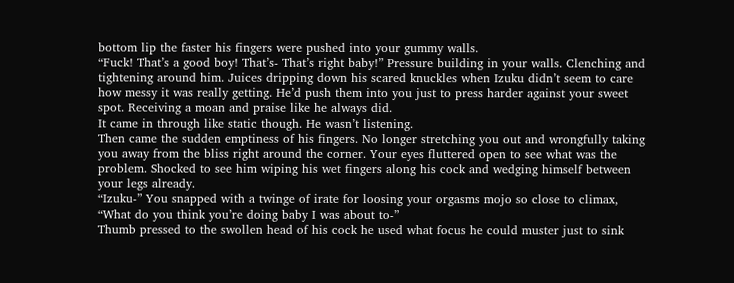bottom lip the faster his fingers were pushed into your gummy walls.
“Fuck! That’s a good boy! That’s- That’s right baby!” Pressure building in your walls. Clenching and tightening around him. Juices dripping down his scared knuckles when Izuku didn’t seem to care how messy it was really getting. He’d push them into you just to press harder against your sweet spot. Receiving a moan and praise like he always did.
It came in through like static though. He wasn’t listening.
Then came the sudden emptiness of his fingers. No longer stretching you out and wrongfully taking you away from the bliss right around the corner. Your eyes fluttered open to see what was the problem. Shocked to see him wiping his wet fingers along his cock and wedging himself between your legs already.
“Izuku-” You snapped with a twinge of irate for loosing your orgasms mojo so close to climax, “What do you think you’re doing baby I was about to-”
Thumb pressed to the swollen head of his cock he used what focus he could muster just to sink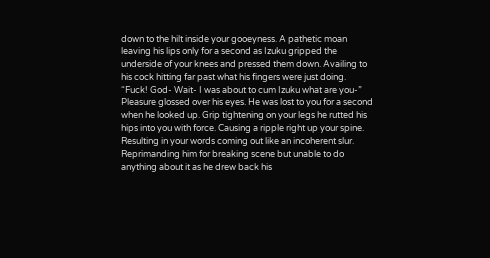down to the hilt inside your gooeyness. A pathetic moan leaving his lips only for a second as Izuku gripped the underside of your knees and pressed them down. Availing to his cock hitting far past what his fingers were just doing.
“Fuck! God- Wait- I was about to cum Izuku what are you-”
Pleasure glossed over his eyes. He was lost to you for a second when he looked up. Grip tightening on your legs he rutted his hips into you with force. Causing a ripple right up your spine. Resulting in your words coming out like an incoherent slur. Reprimanding him for breaking scene but unable to do anything about it as he drew back his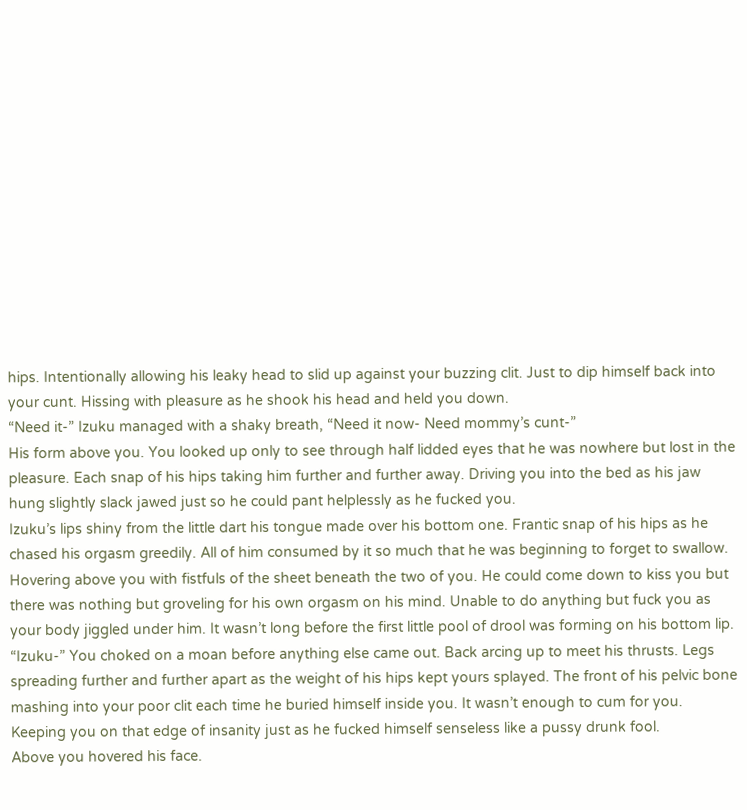hips. Intentionally allowing his leaky head to slid up against your buzzing clit. Just to dip himself back into your cunt. Hissing with pleasure as he shook his head and held you down.
“Need it-” Izuku managed with a shaky breath, “Need it now- Need mommy’s cunt-”
His form above you. You looked up only to see through half lidded eyes that he was nowhere but lost in the pleasure. Each snap of his hips taking him further and further away. Driving you into the bed as his jaw hung slightly slack jawed just so he could pant helplessly as he fucked you.
Izuku’s lips shiny from the little dart his tongue made over his bottom one. Frantic snap of his hips as he chased his orgasm greedily. All of him consumed by it so much that he was beginning to forget to swallow. Hovering above you with fistfuls of the sheet beneath the two of you. He could come down to kiss you but there was nothing but groveling for his own orgasm on his mind. Unable to do anything but fuck you as your body jiggled under him. It wasn’t long before the first little pool of drool was forming on his bottom lip.
“Izuku-” You choked on a moan before anything else came out. Back arcing up to meet his thrusts. Legs spreading further and further apart as the weight of his hips kept yours splayed. The front of his pelvic bone mashing into your poor clit each time he buried himself inside you. It wasn’t enough to cum for you. Keeping you on that edge of insanity just as he fucked himself senseless like a pussy drunk fool.
Above you hovered his face.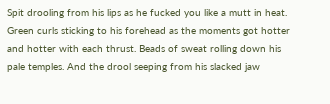Spit drooling from his lips as he fucked you like a mutt in heat. Green curls sticking to his forehead as the moments got hotter and hotter with each thrust. Beads of sweat rolling down his pale temples. And the drool seeping from his slacked jaw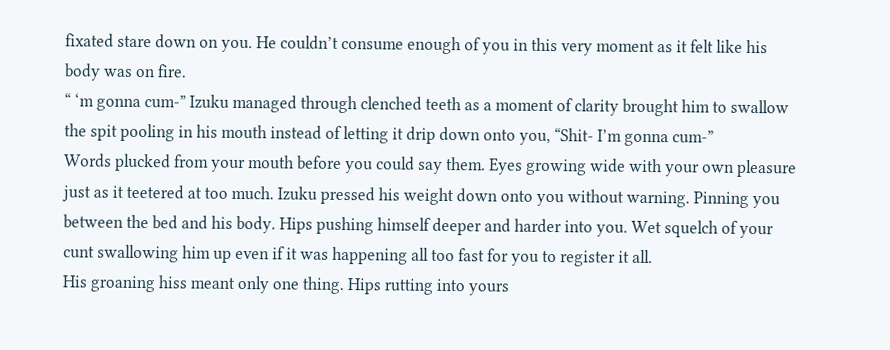fixated stare down on you. He couldn’t consume enough of you in this very moment as it felt like his body was on fire.
“ ‘m gonna cum-” Izuku managed through clenched teeth as a moment of clarity brought him to swallow the spit pooling in his mouth instead of letting it drip down onto you, “Shit- I’m gonna cum-”
Words plucked from your mouth before you could say them. Eyes growing wide with your own pleasure just as it teetered at too much. Izuku pressed his weight down onto you without warning. Pinning you between the bed and his body. Hips pushing himself deeper and harder into you. Wet squelch of your cunt swallowing him up even if it was happening all too fast for you to register it all.
His groaning hiss meant only one thing. Hips rutting into yours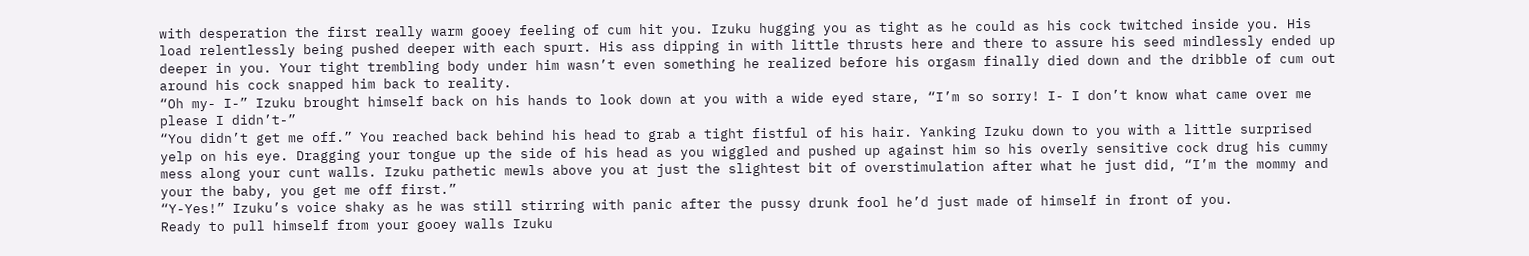with desperation the first really warm gooey feeling of cum hit you. Izuku hugging you as tight as he could as his cock twitched inside you. His load relentlessly being pushed deeper with each spurt. His ass dipping in with little thrusts here and there to assure his seed mindlessly ended up deeper in you. Your tight trembling body under him wasn’t even something he realized before his orgasm finally died down and the dribble of cum out around his cock snapped him back to reality.
“Oh my- I-” Izuku brought himself back on his hands to look down at you with a wide eyed stare, “I’m so sorry! I- I don’t know what came over me please I didn’t-”
“You didn’t get me off.” You reached back behind his head to grab a tight fistful of his hair. Yanking Izuku down to you with a little surprised yelp on his eye. Dragging your tongue up the side of his head as you wiggled and pushed up against him so his overly sensitive cock drug his cummy mess along your cunt walls. Izuku pathetic mewls above you at just the slightest bit of overstimulation after what he just did, “I’m the mommy and your the baby, you get me off first.”
“Y-Yes!” Izuku’s voice shaky as he was still stirring with panic after the pussy drunk fool he’d just made of himself in front of you.
Ready to pull himself from your gooey walls Izuku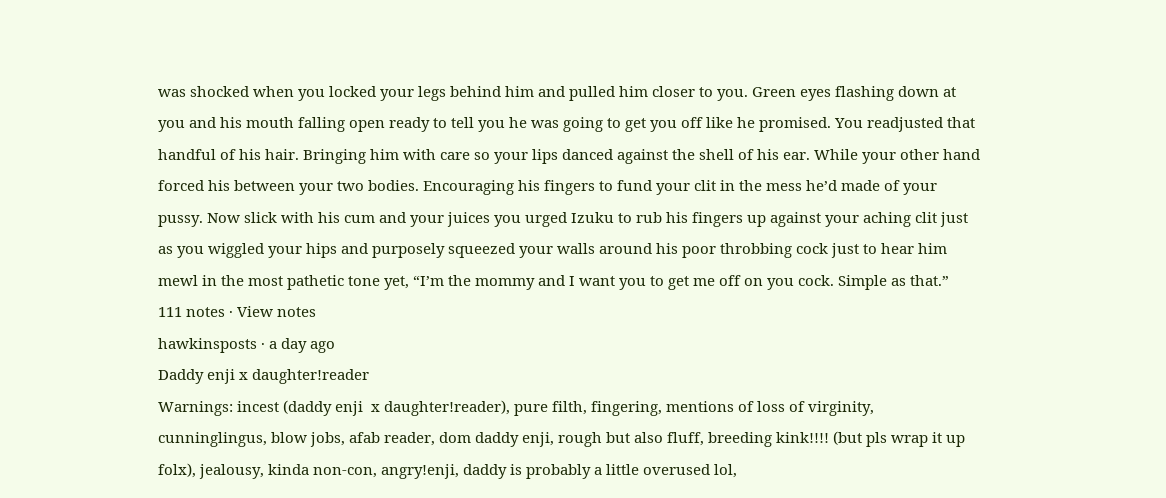was shocked when you locked your legs behind him and pulled him closer to you. Green eyes flashing down at you and his mouth falling open ready to tell you he was going to get you off like he promised. You readjusted that handful of his hair. Bringing him with care so your lips danced against the shell of his ear. While your other hand forced his between your two bodies. Encouraging his fingers to fund your clit in the mess he’d made of your pussy. Now slick with his cum and your juices you urged Izuku to rub his fingers up against your aching clit just as you wiggled your hips and purposely squeezed your walls around his poor throbbing cock just to hear him mewl in the most pathetic tone yet, “I’m the mommy and I want you to get me off on you cock. Simple as that.”
111 notes · View notes
hawkinsposts · a day ago
Daddy enji x daughter!reader
Warnings: incest (daddy enji  x daughter!reader), pure filth, fingering, mentions of loss of virginity, cunninglingus, blow jobs, afab reader, dom daddy enji, rough but also fluff, breeding kink!!!! (but pls wrap it up folx), jealousy, kinda non-con, angry!enji, daddy is probably a little overused lol,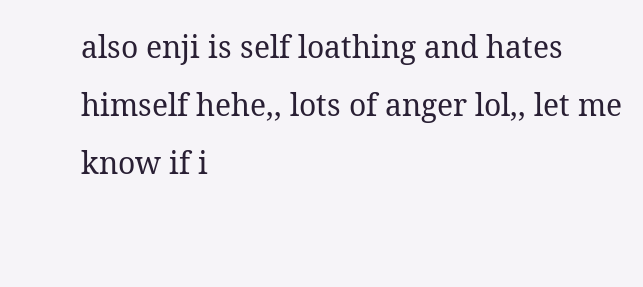also enji is self loathing and hates himself hehe,, lots of anger lol,, let me know if i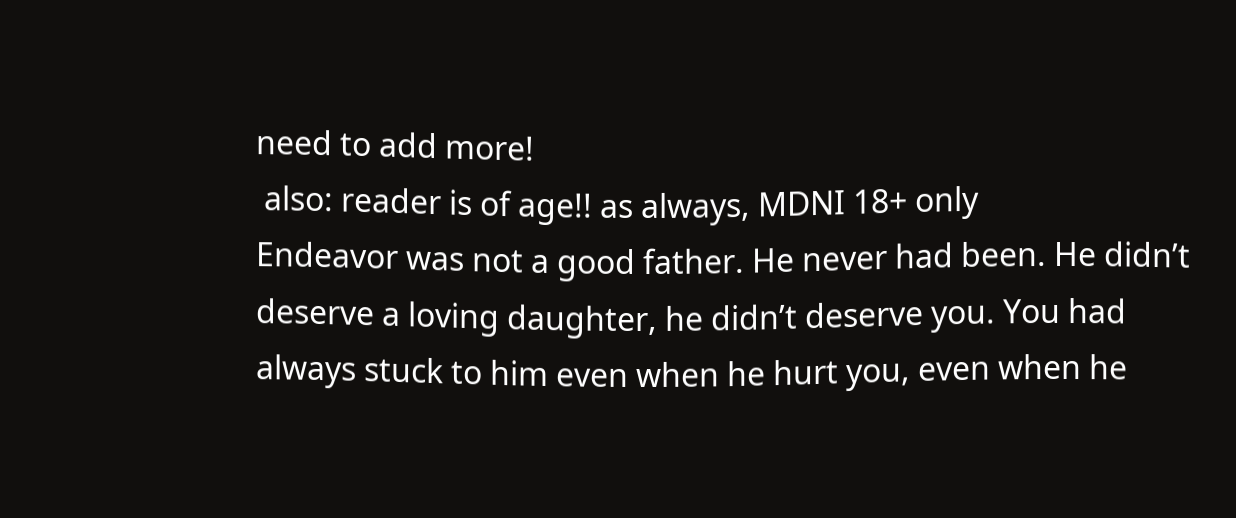need to add more!
 also: reader is of age!! as always, MDNI 18+ only
Endeavor was not a good father. He never had been. He didn’t deserve a loving daughter, he didn’t deserve you. You had always stuck to him even when he hurt you, even when he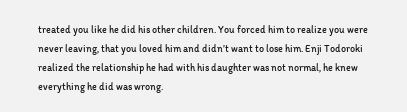treated you like he did his other children. You forced him to realize you were never leaving, that you loved him and didn’t want to lose him. Enji Todoroki realized the relationship he had with his daughter was not normal, he knew everything he did was wrong.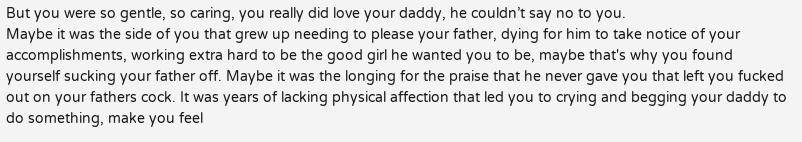But you were so gentle, so caring, you really did love your daddy, he couldn’t say no to you.
Maybe it was the side of you that grew up needing to please your father, dying for him to take notice of your accomplishments, working extra hard to be the good girl he wanted you to be, maybe that's why you found yourself sucking your father off. Maybe it was the longing for the praise that he never gave you that left you fucked out on your fathers cock. It was years of lacking physical affection that led you to crying and begging your daddy to do something, make you feel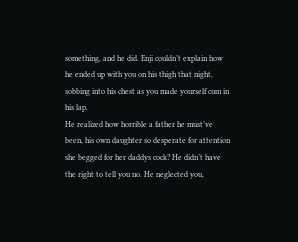something, and he did. Enji couldn’t explain how he ended up with you on his thigh that night, sobbing into his chest as you made yourself cum in his lap.
He realized how horrible a father he must’ve been, his own daughter so desperate for attention she begged for her daddys cock? He didn’t have the right to tell you no. He neglected you,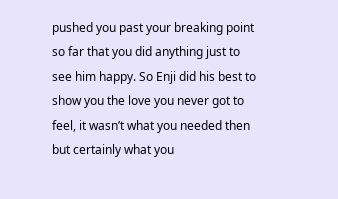pushed you past your breaking point so far that you did anything just to see him happy. So Enji did his best to show you the love you never got to feel, it wasn’t what you needed then but certainly what you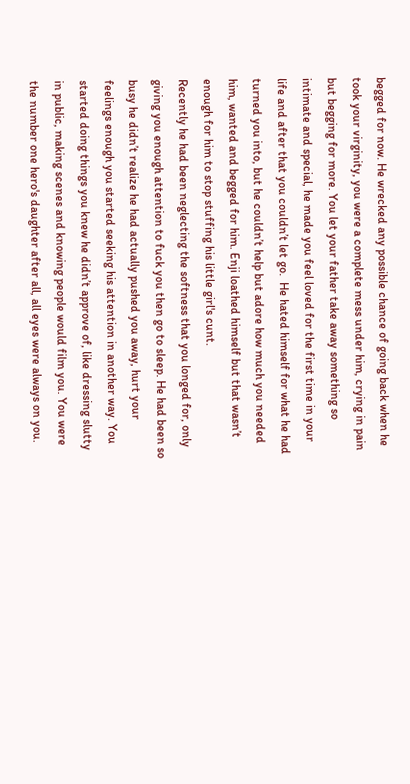begged for now. He wrecked any possible chance of going back when he took your virginity, you were a complete mess under him, crying in pain but begging for more. You let your father take away something so intimate and special, he made you feel loved for the first time in your life and after that you couldn’t let go.  He hated himself for what he had turned you into, but he couldn’t help but adore how much you needed him, wanted and begged for him. Enji loathed himself but that wasn’t enough for him to stop stuffing his little girl's cunt.
Recently he had been neglecting the softness that you longed for, only giving you enough attention to fuck you then go to sleep. He had been so busy he didn’t realize he had actually pushed you away, hurt your feelings enough you started seeking his attention in another way. You started doing things you knew he didn’t approve of, like dressing slutty in public, making scenes and knowing people would film you. You were the number one hero's daughter after all, all eyes were always on you.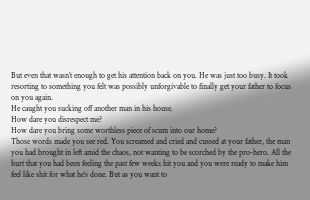But even that wasn’t enough to get his attention back on you. He was just too busy. It took resorting to something you felt was possibly unforgivable to finally get your father to focus on you again.
He caught you sucking off another man in his house.
How dare you disrespect me?
How dare you bring some worthless piece of scum into our home?
Those words made you see red. You screamed and cried and cussed at your father, the man you had brought in left amid the chaos, not wanting to be scorched by the pro-hero. All the hurt that you had been feeling the past few weeks hit you and you were ready to make him feel like shit for what he’s done. But as you want to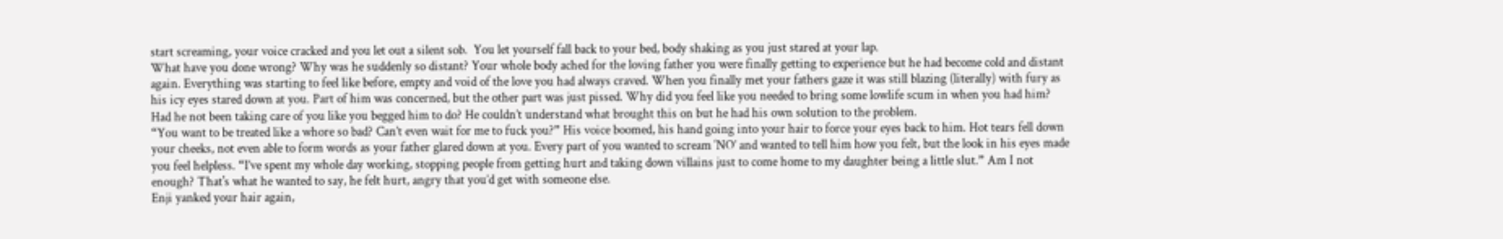start screaming, your voice cracked and you let out a silent sob.  You let yourself fall back to your bed, body shaking as you just stared at your lap.
What have you done wrong? Why was he suddenly so distant? Your whole body ached for the loving father you were finally getting to experience but he had become cold and distant again. Everything was starting to feel like before, empty and void of the love you had always craved. When you finally met your fathers gaze it was still blazing (literally) with fury as his icy eyes stared down at you. Part of him was concerned, but the other part was just pissed. Why did you feel like you needed to bring some lowlife scum in when you had him? Had he not been taking care of you like you begged him to do? He couldn’t understand what brought this on but he had his own solution to the problem.
“You want to be treated like a whore so bad? Can’t even wait for me to fuck you?” His voice boomed, his hand going into your hair to force your eyes back to him. Hot tears fell down your cheeks, not even able to form words as your father glared down at you. Every part of you wanted to scream ‘NO’ and wanted to tell him how you felt, but the look in his eyes made you feel helpless. “I’ve spent my whole day working, stopping people from getting hurt and taking down villains just to come home to my daughter being a little slut.” Am I not enough? That's what he wanted to say, he felt hurt, angry that you’d get with someone else.
Enji yanked your hair again,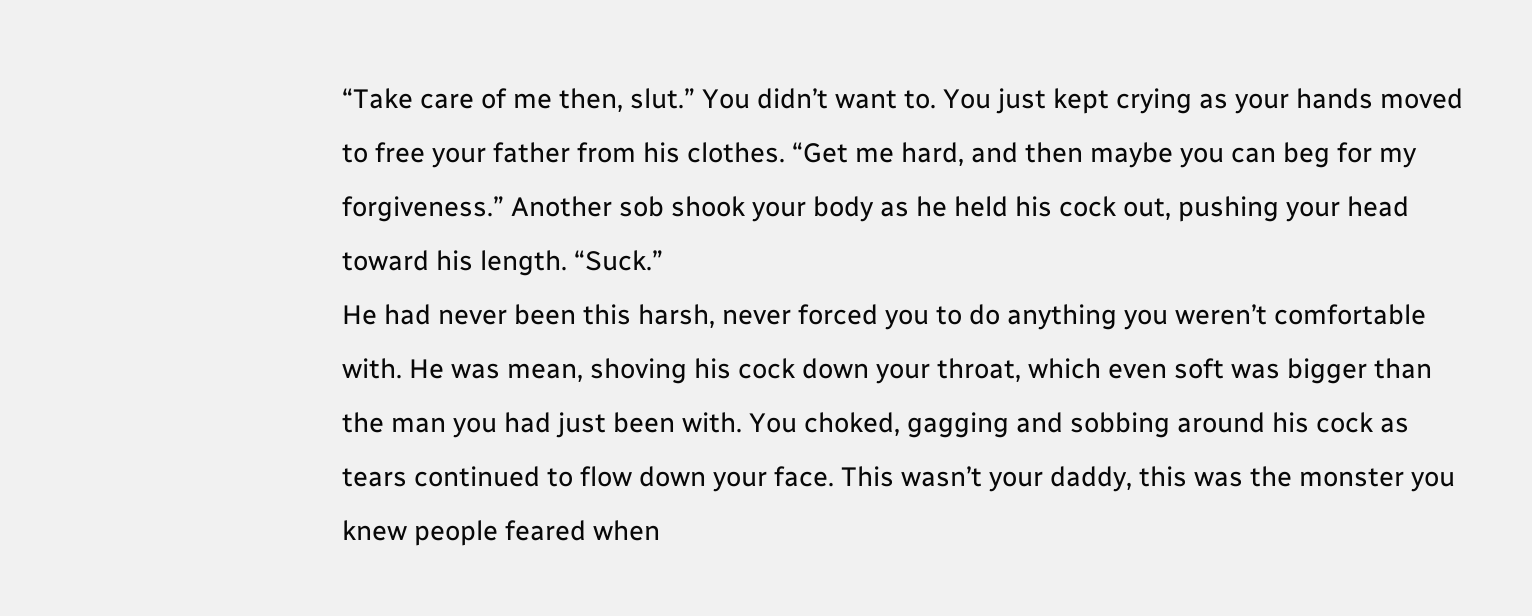“Take care of me then, slut.” You didn’t want to. You just kept crying as your hands moved to free your father from his clothes. “Get me hard, and then maybe you can beg for my forgiveness.” Another sob shook your body as he held his cock out, pushing your head toward his length. “Suck.”
He had never been this harsh, never forced you to do anything you weren’t comfortable with. He was mean, shoving his cock down your throat, which even soft was bigger than the man you had just been with. You choked, gagging and sobbing around his cock as tears continued to flow down your face. This wasn’t your daddy, this was the monster you knew people feared when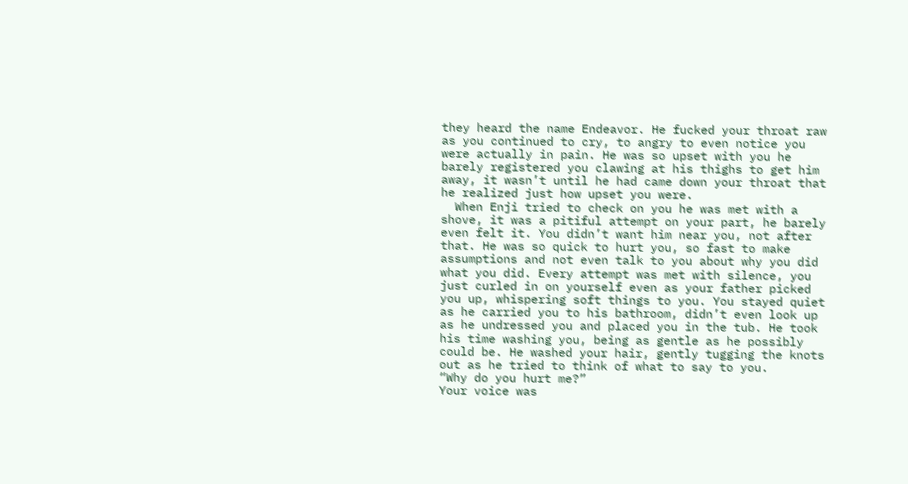they heard the name Endeavor. He fucked your throat raw as you continued to cry, to angry to even notice you were actually in pain. He was so upset with you he barely registered you clawing at his thighs to get him away, it wasn’t until he had came down your throat that he realized just how upset you were.
  When Enji tried to check on you he was met with a shove, it was a pitiful attempt on your part, he barely even felt it. You didn’t want him near you, not after that. He was so quick to hurt you, so fast to make assumptions and not even talk to you about why you did what you did. Every attempt was met with silence, you just curled in on yourself even as your father picked you up, whispering soft things to you. You stayed quiet as he carried you to his bathroom, didn’t even look up as he undressed you and placed you in the tub. He took his time washing you, being as gentle as he possibly could be. He washed your hair, gently tugging the knots out as he tried to think of what to say to you.
“Why do you hurt me?”
Your voice was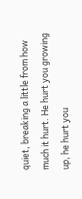quiet, breaking a little from how much it hurt. He hurt you growing up, he hurt you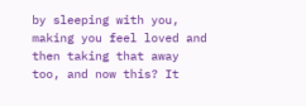by sleeping with you, making you feel loved and then taking that away too, and now this? It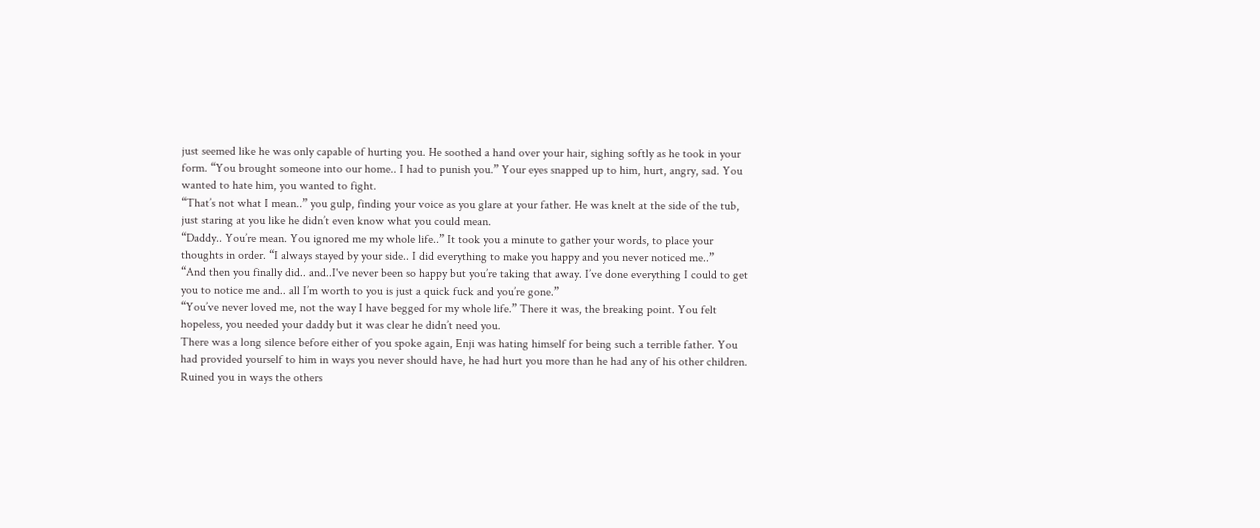just seemed like he was only capable of hurting you. He soothed a hand over your hair, sighing softly as he took in your form. “You brought someone into our home.. I had to punish you.” Your eyes snapped up to him, hurt, angry, sad. You wanted to hate him, you wanted to fight.
“That’s not what I mean..” you gulp, finding your voice as you glare at your father. He was knelt at the side of the tub, just staring at you like he didn’t even know what you could mean.
“Daddy.. You’re mean. You ignored me my whole life..” It took you a minute to gather your words, to place your thoughts in order. “I always stayed by your side.. I did everything to make you happy and you never noticed me..”
“And then you finally did.. and..I've never been so happy but you’re taking that away. I’ve done everything I could to get you to notice me and.. all I’m worth to you is just a quick fuck and you’re gone.”
“You’ve never loved me, not the way I have begged for my whole life.” There it was, the breaking point. You felt hopeless, you needed your daddy but it was clear he didn’t need you.
There was a long silence before either of you spoke again, Enji was hating himself for being such a terrible father. You had provided yourself to him in ways you never should have, he had hurt you more than he had any of his other children. Ruined you in ways the others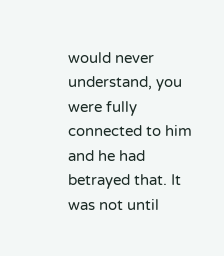would never understand, you were fully connected to him and he had betrayed that. It was not until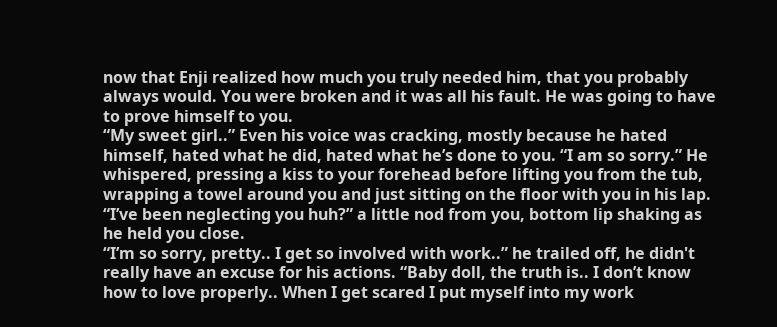now that Enji realized how much you truly needed him, that you probably always would. You were broken and it was all his fault. He was going to have to prove himself to you.
“My sweet girl..” Even his voice was cracking, mostly because he hated himself, hated what he did, hated what he’s done to you. “I am so sorry.” He whispered, pressing a kiss to your forehead before lifting you from the tub, wrapping a towel around you and just sitting on the floor with you in his lap. “I’ve been neglecting you huh?” a little nod from you, bottom lip shaking as he held you close.
“I’m so sorry, pretty.. I get so involved with work..” he trailed off, he didn't really have an excuse for his actions. “Baby doll, the truth is.. I don’t know how to love properly.. When I get scared I put myself into my work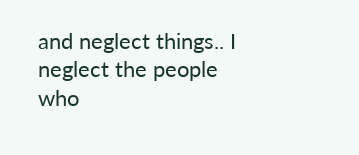and neglect things.. I neglect the people who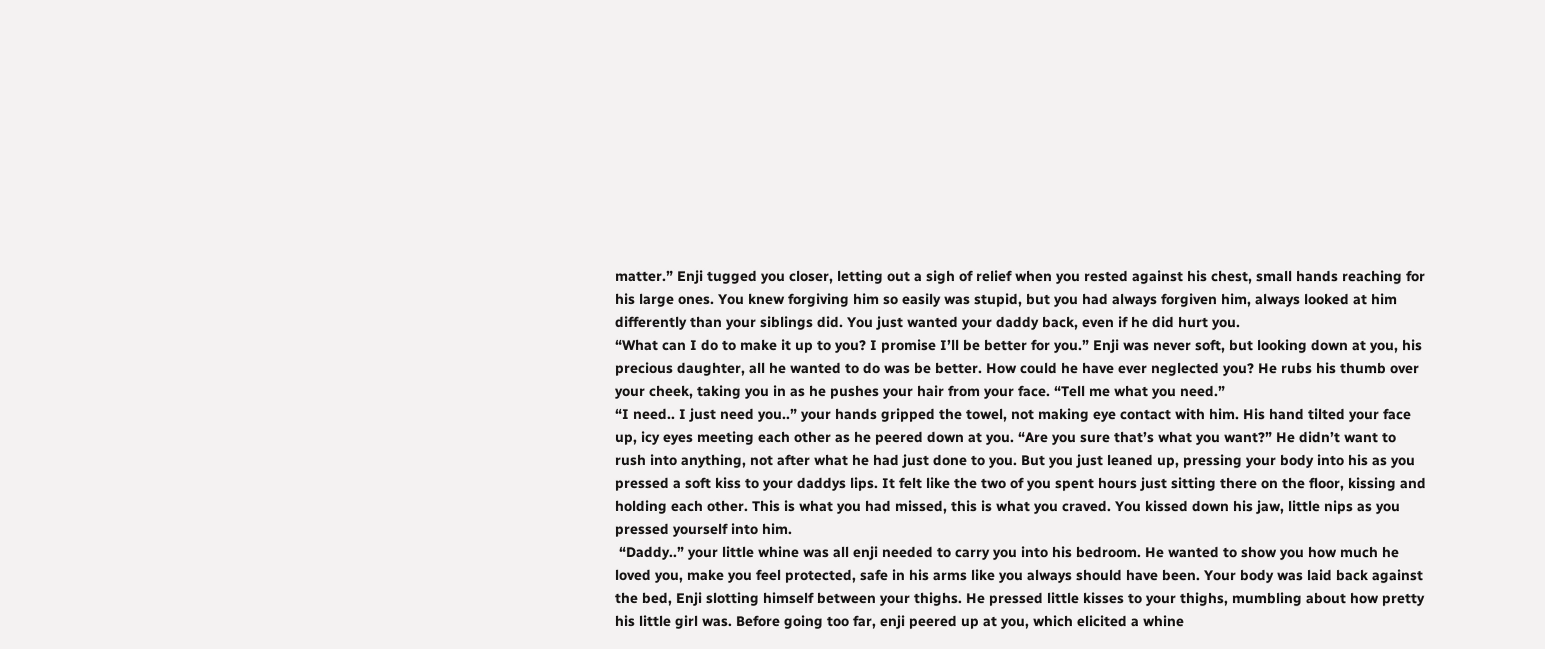matter.” Enji tugged you closer, letting out a sigh of relief when you rested against his chest, small hands reaching for his large ones. You knew forgiving him so easily was stupid, but you had always forgiven him, always looked at him differently than your siblings did. You just wanted your daddy back, even if he did hurt you.
“What can I do to make it up to you? I promise I’ll be better for you.” Enji was never soft, but looking down at you, his precious daughter, all he wanted to do was be better. How could he have ever neglected you? He rubs his thumb over your cheek, taking you in as he pushes your hair from your face. “Tell me what you need.”
“I need.. I just need you..” your hands gripped the towel, not making eye contact with him. His hand tilted your face up, icy eyes meeting each other as he peered down at you. “Are you sure that’s what you want?” He didn’t want to rush into anything, not after what he had just done to you. But you just leaned up, pressing your body into his as you pressed a soft kiss to your daddys lips. It felt like the two of you spent hours just sitting there on the floor, kissing and holding each other. This is what you had missed, this is what you craved. You kissed down his jaw, little nips as you pressed yourself into him.
 “Daddy..” your little whine was all enji needed to carry you into his bedroom. He wanted to show you how much he loved you, make you feel protected, safe in his arms like you always should have been. Your body was laid back against the bed, Enji slotting himself between your thighs. He pressed little kisses to your thighs, mumbling about how pretty his little girl was. Before going too far, enji peered up at you, which elicited a whine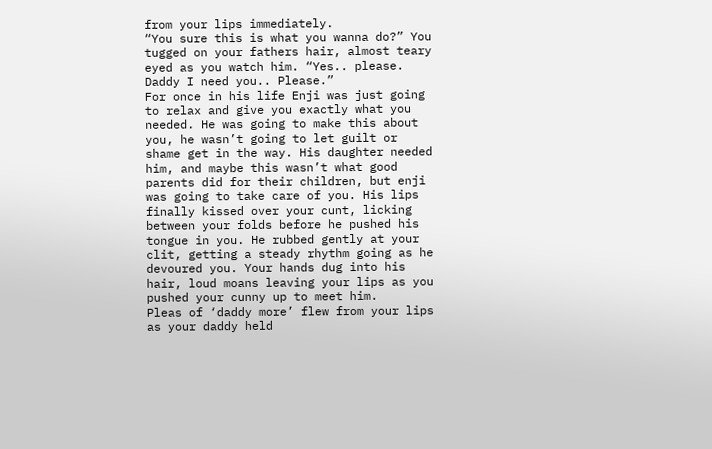from your lips immediately.
“You sure this is what you wanna do?” You tugged on your fathers hair, almost teary eyed as you watch him. “Yes.. please. Daddy I need you.. Please.”
For once in his life Enji was just going to relax and give you exactly what you needed. He was going to make this about you, he wasn’t going to let guilt or shame get in the way. His daughter needed him, and maybe this wasn’t what good parents did for their children, but enji was going to take care of you. His lips finally kissed over your cunt, licking between your folds before he pushed his tongue in you. He rubbed gently at your clit, getting a steady rhythm going as he devoured you. Your hands dug into his hair, loud moans leaving your lips as you pushed your cunny up to meet him.
Pleas of ‘daddy more’ flew from your lips as your daddy held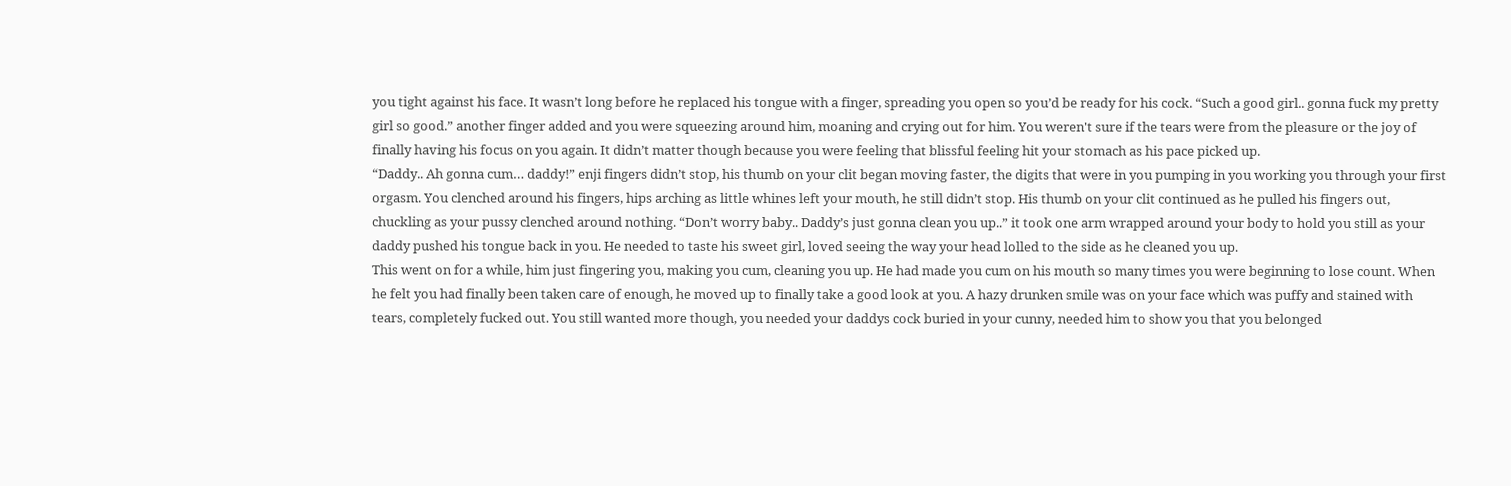you tight against his face. It wasn’t long before he replaced his tongue with a finger, spreading you open so you’d be ready for his cock. “Such a good girl.. gonna fuck my pretty girl so good.” another finger added and you were squeezing around him, moaning and crying out for him. You weren't sure if the tears were from the pleasure or the joy of finally having his focus on you again. It didn’t matter though because you were feeling that blissful feeling hit your stomach as his pace picked up.
“Daddy.. Ah gonna cum… daddy!” enji fingers didn’t stop, his thumb on your clit began moving faster, the digits that were in you pumping in you working you through your first orgasm. You clenched around his fingers, hips arching as little whines left your mouth, he still didn’t stop. His thumb on your clit continued as he pulled his fingers out, chuckling as your pussy clenched around nothing. “Don’t worry baby.. Daddy’s just gonna clean you up..” it took one arm wrapped around your body to hold you still as your daddy pushed his tongue back in you. He needed to taste his sweet girl, loved seeing the way your head lolled to the side as he cleaned you up.
This went on for a while, him just fingering you, making you cum, cleaning you up. He had made you cum on his mouth so many times you were beginning to lose count. When he felt you had finally been taken care of enough, he moved up to finally take a good look at you. A hazy drunken smile was on your face which was puffy and stained with tears, completely fucked out. You still wanted more though, you needed your daddys cock buried in your cunny, needed him to show you that you belonged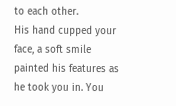to each other.
His hand cupped your face, a soft smile painted his features as he took you in. You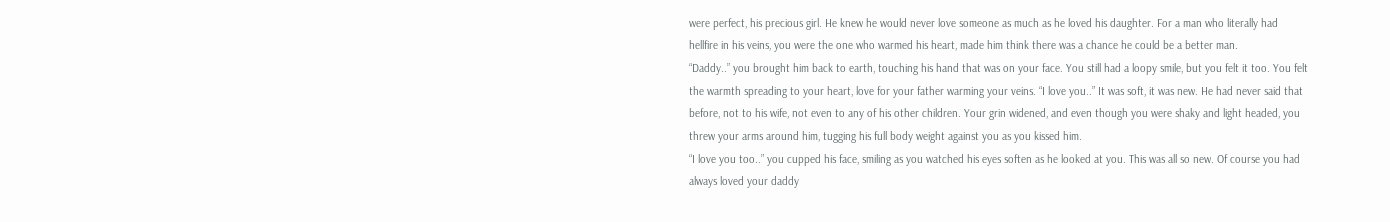were perfect, his precious girl. He knew he would never love someone as much as he loved his daughter. For a man who literally had hellfire in his veins, you were the one who warmed his heart, made him think there was a chance he could be a better man.
“Daddy..” you brought him back to earth, touching his hand that was on your face. You still had a loopy smile, but you felt it too. You felt the warmth spreading to your heart, love for your father warming your veins. “I love you..” It was soft, it was new. He had never said that before, not to his wife, not even to any of his other children. Your grin widened, and even though you were shaky and light headed, you threw your arms around him, tugging his full body weight against you as you kissed him.
“I love you too..” you cupped his face, smiling as you watched his eyes soften as he looked at you. This was all so new. Of course you had always loved your daddy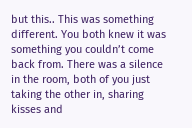but this.. This was something different. You both knew it was something you couldn’t come back from. There was a silence in the room, both of you just taking the other in, sharing kisses and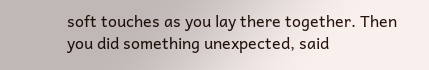soft touches as you lay there together. Then you did something unexpected, said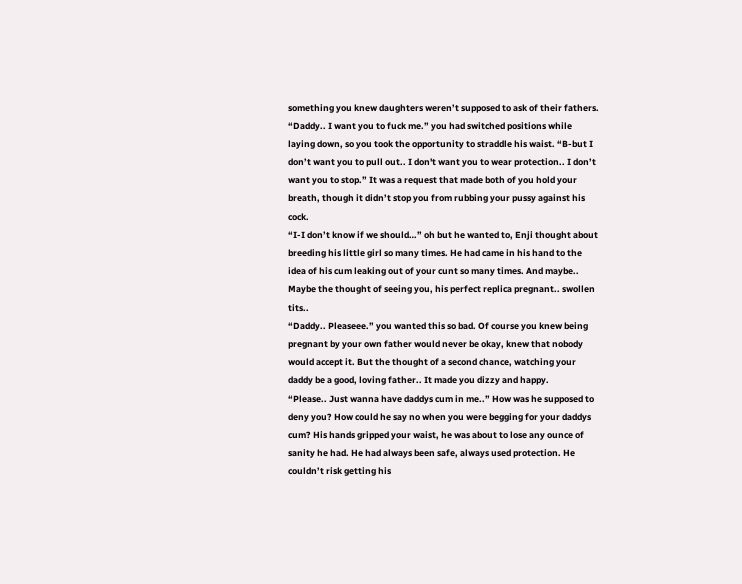something you knew daughters weren’t supposed to ask of their fathers.
“Daddy.. I want you to fuck me.” you had switched positions while laying down, so you took the opportunity to straddle his waist. “B-but I don’t want you to pull out.. I don't want you to wear protection.. I don’t want you to stop.” It was a request that made both of you hold your breath, though it didn’t stop you from rubbing your pussy against his cock.
“I-I don’t know if we should…” oh but he wanted to, Enji thought about breeding his little girl so many times. He had came in his hand to the idea of his cum leaking out of your cunt so many times. And maybe.. Maybe the thought of seeing you, his perfect replica pregnant.. swollen tits..
“Daddy.. Pleaseee.” you wanted this so bad. Of course you knew being pregnant by your own father would never be okay, knew that nobody would accept it. But the thought of a second chance, watching your daddy be a good, loving father.. It made you dizzy and happy.
“Please.. Just wanna have daddys cum in me..” How was he supposed to deny you? How could he say no when you were begging for your daddys cum? His hands gripped your waist, he was about to lose any ounce of sanity he had. He had always been safe, always used protection. He couldn’t risk getting his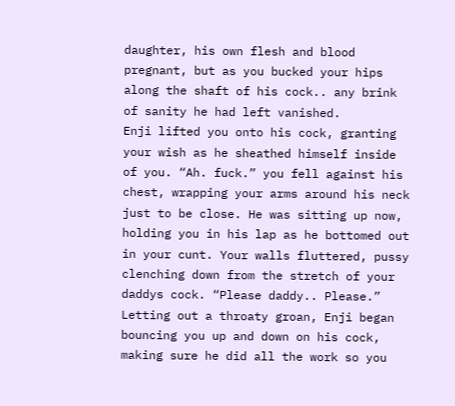daughter, his own flesh and blood pregnant, but as you bucked your hips along the shaft of his cock.. any brink of sanity he had left vanished.
Enji lifted you onto his cock, granting your wish as he sheathed himself inside of you. “Ah. fuck.” you fell against his chest, wrapping your arms around his neck just to be close. He was sitting up now, holding you in his lap as he bottomed out in your cunt. Your walls fluttered, pussy clenching down from the stretch of your daddys cock. “Please daddy.. Please.”
Letting out a throaty groan, Enji began bouncing you up and down on his cock, making sure he did all the work so you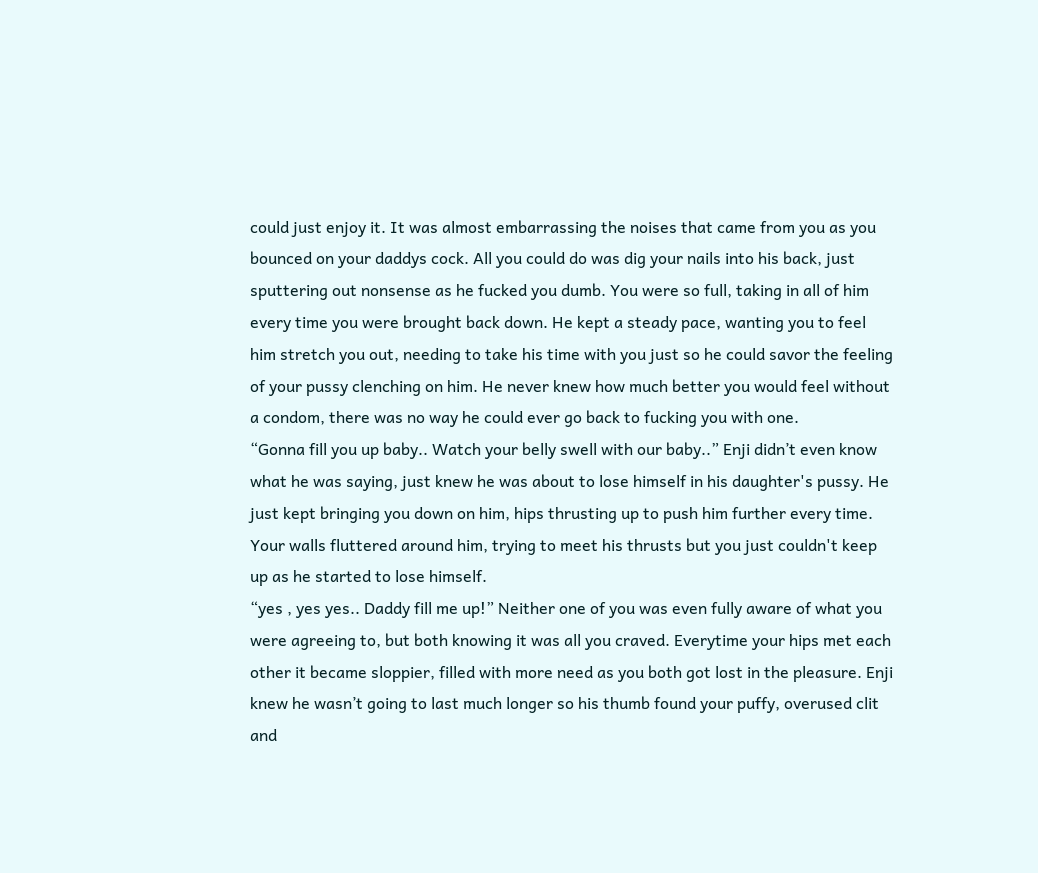could just enjoy it. It was almost embarrassing the noises that came from you as you bounced on your daddys cock. All you could do was dig your nails into his back, just sputtering out nonsense as he fucked you dumb. You were so full, taking in all of him every time you were brought back down. He kept a steady pace, wanting you to feel him stretch you out, needing to take his time with you just so he could savor the feeling of your pussy clenching on him. He never knew how much better you would feel without a condom, there was no way he could ever go back to fucking you with one.
“Gonna fill you up baby.. Watch your belly swell with our baby..” Enji didn’t even know what he was saying, just knew he was about to lose himself in his daughter's pussy. He just kept bringing you down on him, hips thrusting up to push him further every time. Your walls fluttered around him, trying to meet his thrusts but you just couldn't keep up as he started to lose himself.
“yes , yes yes.. Daddy fill me up!” Neither one of you was even fully aware of what you were agreeing to, but both knowing it was all you craved. Everytime your hips met each other it became sloppier, filled with more need as you both got lost in the pleasure. Enji knew he wasn’t going to last much longer so his thumb found your puffy, overused clit and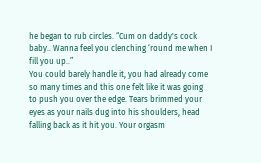he began to rub circles. “Cum on daddy's cock baby.. Wanna feel you clenching ‘round me when I fill you up..”
You could barely handle it, you had already come so many times and this one felt like it was going to push you over the edge. Tears brimmed your eyes as your nails dug into his shoulders, head falling back as it hit you. Your orgasm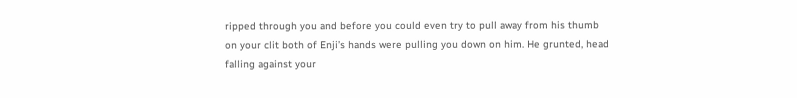ripped through you and before you could even try to pull away from his thumb on your clit both of Enji’s hands were pulling you down on him. He grunted, head falling against your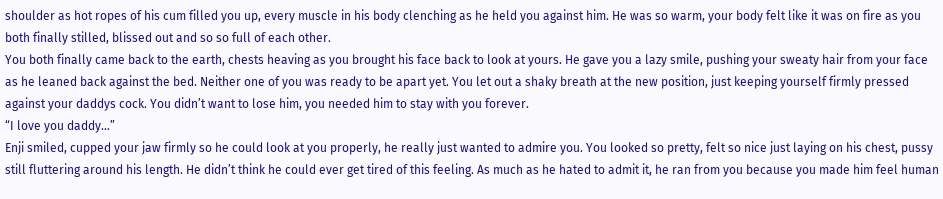shoulder as hot ropes of his cum filled you up, every muscle in his body clenching as he held you against him. He was so warm, your body felt like it was on fire as you both finally stilled, blissed out and so so full of each other.
You both finally came back to the earth, chests heaving as you brought his face back to look at yours. He gave you a lazy smile, pushing your sweaty hair from your face as he leaned back against the bed. Neither one of you was ready to be apart yet. You let out a shaky breath at the new position, just keeping yourself firmly pressed against your daddys cock. You didn’t want to lose him, you needed him to stay with you forever.
“I love you daddy…”
Enji smiled, cupped your jaw firmly so he could look at you properly, he really just wanted to admire you. You looked so pretty, felt so nice just laying on his chest, pussy still fluttering around his length. He didn’t think he could ever get tired of this feeling. As much as he hated to admit it, he ran from you because you made him feel human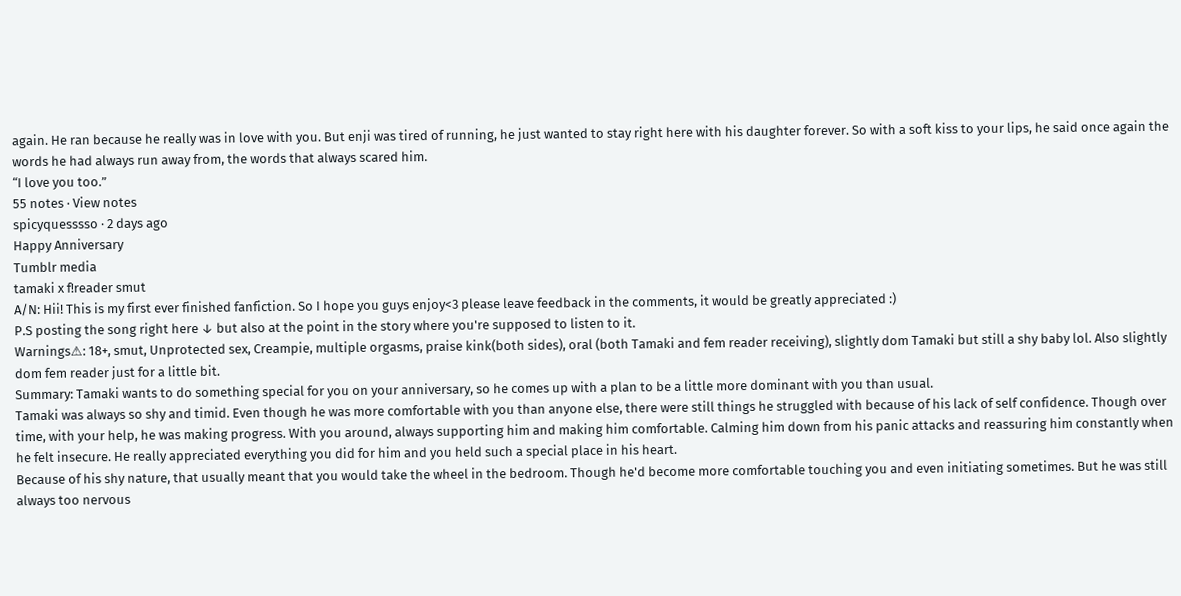again. He ran because he really was in love with you. But enji was tired of running, he just wanted to stay right here with his daughter forever. So with a soft kiss to your lips, he said once again the words he had always run away from, the words that always scared him.
“I love you too.”
55 notes · View notes
spicyquesssso · 2 days ago
Happy Anniversary
Tumblr media
tamaki x f!reader smut
A/N: Hii! This is my first ever finished fanfiction. So I hope you guys enjoy<3 please leave feedback in the comments, it would be greatly appreciated :)
P.S posting the song right here ↓ but also at the point in the story where you're supposed to listen to it.
Warnings⚠: 18+, smut, Unprotected sex, Creampie, multiple orgasms, praise kink(both sides), oral (both Tamaki and fem reader receiving), slightly dom Tamaki but still a shy baby lol. Also slightly dom fem reader just for a little bit.
Summary: Tamaki wants to do something special for you on your anniversary, so he comes up with a plan to be a little more dominant with you than usual.
Tamaki was always so shy and timid. Even though he was more comfortable with you than anyone else, there were still things he struggled with because of his lack of self confidence. Though over time, with your help, he was making progress. With you around, always supporting him and making him comfortable. Calming him down from his panic attacks and reassuring him constantly when he felt insecure. He really appreciated everything you did for him and you held such a special place in his heart.
Because of his shy nature, that usually meant that you would take the wheel in the bedroom. Though he'd become more comfortable touching you and even initiating sometimes. But he was still always too nervous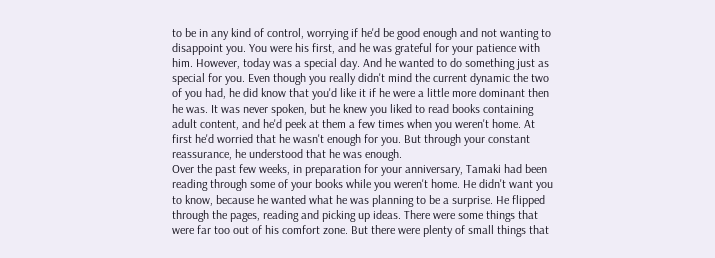to be in any kind of control, worrying if he'd be good enough and not wanting to disappoint you. You were his first, and he was grateful for your patience with him. However, today was a special day. And he wanted to do something just as special for you. Even though you really didn't mind the current dynamic the two of you had, he did know that you'd like it if he were a little more dominant then he was. It was never spoken, but he knew you liked to read books containing adult content, and he'd peek at them a few times when you weren't home. At first he'd worried that he wasn't enough for you. But through your constant reassurance, he understood that he was enough.
Over the past few weeks, in preparation for your anniversary, Tamaki had been reading through some of your books while you weren't home. He didn't want you to know, because he wanted what he was planning to be a surprise. He flipped through the pages, reading and picking up ideas. There were some things that were far too out of his comfort zone. But there were plenty of small things that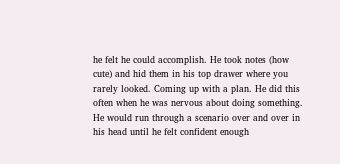he felt he could accomplish. He took notes (how cute) and hid them in his top drawer where you rarely looked. Coming up with a plan. He did this often when he was nervous about doing something. He would run through a scenario over and over in his head until he felt confident enough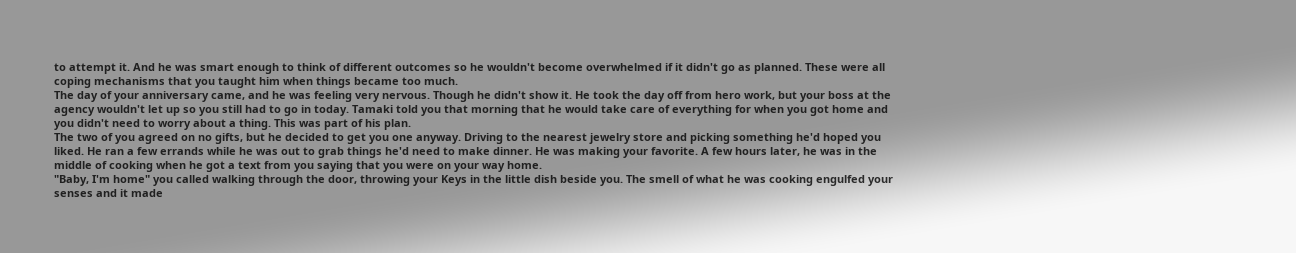to attempt it. And he was smart enough to think of different outcomes so he wouldn't become overwhelmed if it didn't go as planned. These were all coping mechanisms that you taught him when things became too much.
The day of your anniversary came, and he was feeling very nervous. Though he didn't show it. He took the day off from hero work, but your boss at the agency wouldn't let up so you still had to go in today. Tamaki told you that morning that he would take care of everything for when you got home and you didn't need to worry about a thing. This was part of his plan.
The two of you agreed on no gifts, but he decided to get you one anyway. Driving to the nearest jewelry store and picking something he'd hoped you liked. He ran a few errands while he was out to grab things he'd need to make dinner. He was making your favorite. A few hours later, he was in the middle of cooking when he got a text from you saying that you were on your way home.
"Baby, I'm home" you called walking through the door, throwing your Keys in the little dish beside you. The smell of what he was cooking engulfed your senses and it made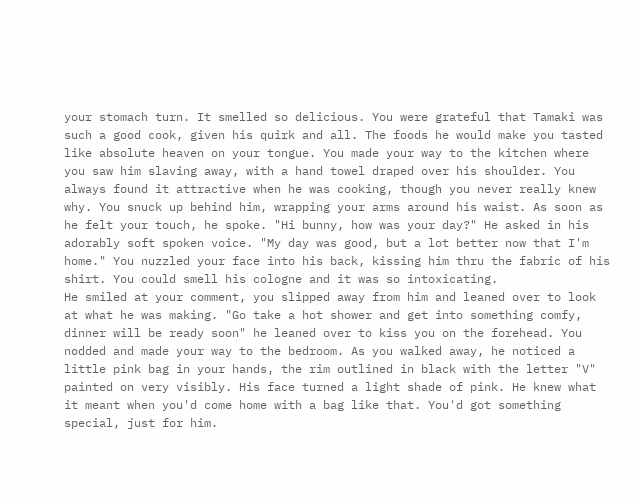your stomach turn. It smelled so delicious. You were grateful that Tamaki was such a good cook, given his quirk and all. The foods he would make you tasted like absolute heaven on your tongue. You made your way to the kitchen where you saw him slaving away, with a hand towel draped over his shoulder. You always found it attractive when he was cooking, though you never really knew why. You snuck up behind him, wrapping your arms around his waist. As soon as he felt your touch, he spoke. "Hi bunny, how was your day?" He asked in his adorably soft spoken voice. "My day was good, but a lot better now that I'm home." You nuzzled your face into his back, kissing him thru the fabric of his shirt. You could smell his cologne and it was so intoxicating.
He smiled at your comment, you slipped away from him and leaned over to look at what he was making. "Go take a hot shower and get into something comfy, dinner will be ready soon" he leaned over to kiss you on the forehead. You nodded and made your way to the bedroom. As you walked away, he noticed a little pink bag in your hands, the rim outlined in black with the letter "V" painted on very visibly. His face turned a light shade of pink. He knew what it meant when you'd come home with a bag like that. You'd got something special, just for him.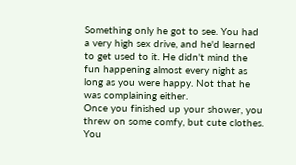Something only he got to see. You had a very high sex drive, and he'd learned to get used to it. He didn't mind the fun happening almost every night as long as you were happy. Not that he was complaining either.
Once you finished up your shower, you threw on some comfy, but cute clothes. You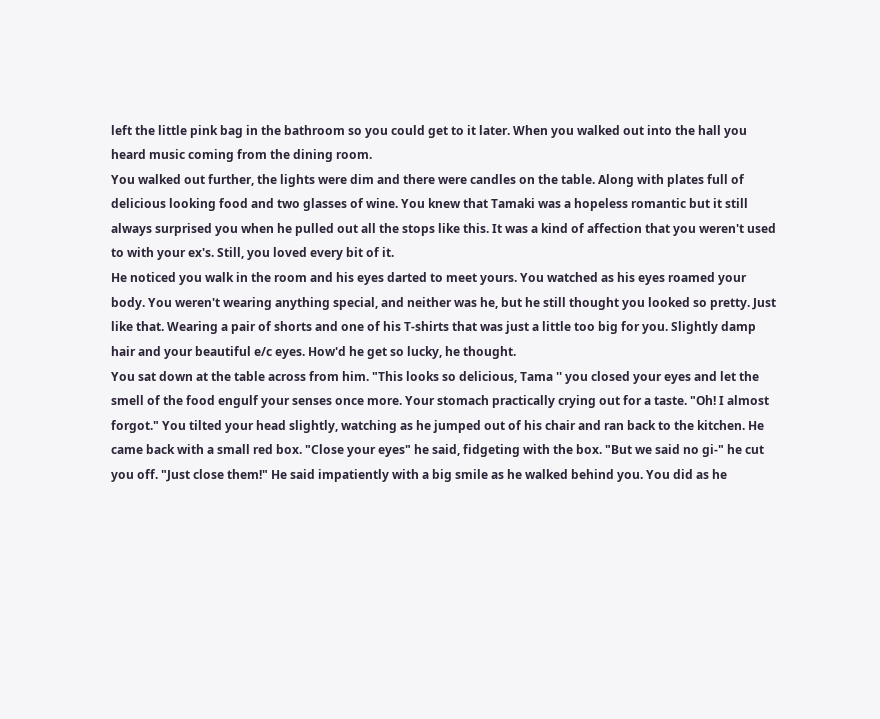left the little pink bag in the bathroom so you could get to it later. When you walked out into the hall you heard music coming from the dining room.
You walked out further, the lights were dim and there were candles on the table. Along with plates full of delicious looking food and two glasses of wine. You knew that Tamaki was a hopeless romantic but it still always surprised you when he pulled out all the stops like this. It was a kind of affection that you weren't used to with your ex's. Still, you loved every bit of it.
He noticed you walk in the room and his eyes darted to meet yours. You watched as his eyes roamed your body. You weren't wearing anything special, and neither was he, but he still thought you looked so pretty. Just like that. Wearing a pair of shorts and one of his T-shirts that was just a little too big for you. Slightly damp hair and your beautiful e/c eyes. How'd he get so lucky, he thought.
You sat down at the table across from him. "This looks so delicious, Tama '' you closed your eyes and let the smell of the food engulf your senses once more. Your stomach practically crying out for a taste. "Oh! I almost forgot." You tilted your head slightly, watching as he jumped out of his chair and ran back to the kitchen. He came back with a small red box. "Close your eyes" he said, fidgeting with the box. "But we said no gi-" he cut you off. "Just close them!" He said impatiently with a big smile as he walked behind you. You did as he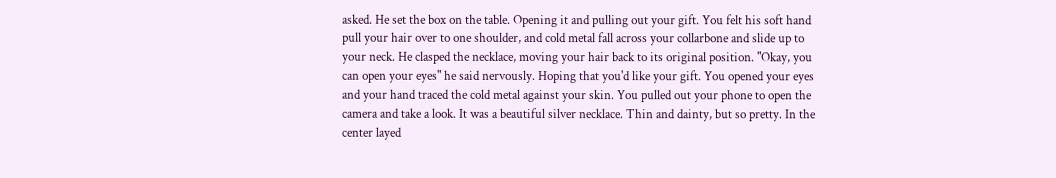asked. He set the box on the table. Opening it and pulling out your gift. You felt his soft hand pull your hair over to one shoulder, and cold metal fall across your collarbone and slide up to your neck. He clasped the necklace, moving your hair back to its original position. "Okay, you can open your eyes" he said nervously. Hoping that you'd like your gift. You opened your eyes and your hand traced the cold metal against your skin. You pulled out your phone to open the camera and take a look. It was a beautiful silver necklace. Thin and dainty, but so pretty. In the center layed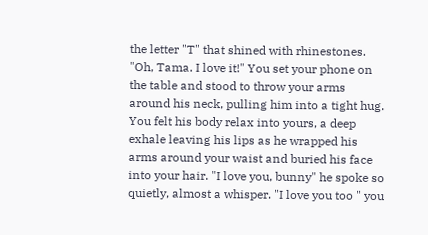the letter "T" that shined with rhinestones. "Oh, Tama. I love it!" You set your phone on the table and stood to throw your arms around his neck, pulling him into a tight hug. You felt his body relax into yours, a deep exhale leaving his lips as he wrapped his arms around your waist and buried his face into your hair. "I love you, bunny" he spoke so quietly, almost a whisper. "I love you too " you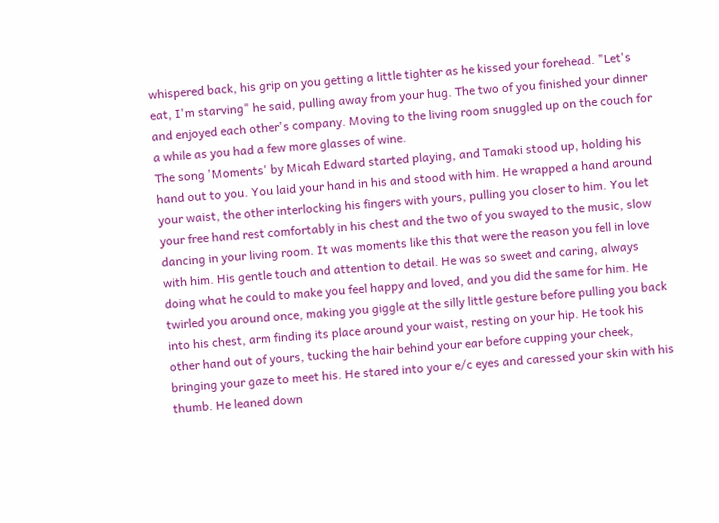whispered back, his grip on you getting a little tighter as he kissed your forehead. "Let's eat, I'm starving" he said, pulling away from your hug. The two of you finished your dinner and enjoyed each other's company. Moving to the living room snuggled up on the couch for a while as you had a few more glasses of wine.
The song 'Moments' by Micah Edward started playing, and Tamaki stood up, holding his hand out to you. You laid your hand in his and stood with him. He wrapped a hand around your waist, the other interlocking his fingers with yours, pulling you closer to him. You let your free hand rest comfortably in his chest and the two of you swayed to the music, slow dancing in your living room. It was moments like this that were the reason you fell in love with him. His gentle touch and attention to detail. He was so sweet and caring, always doing what he could to make you feel happy and loved, and you did the same for him. He twirled you around once, making you giggle at the silly little gesture before pulling you back into his chest, arm finding its place around your waist, resting on your hip. He took his other hand out of yours, tucking the hair behind your ear before cupping your cheek, bringing your gaze to meet his. He stared into your e/c eyes and caressed your skin with his thumb. He leaned down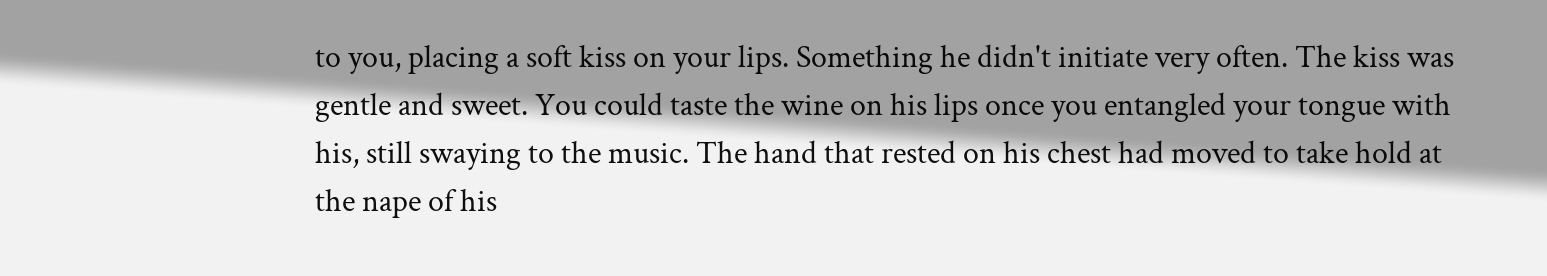to you, placing a soft kiss on your lips. Something he didn't initiate very often. The kiss was gentle and sweet. You could taste the wine on his lips once you entangled your tongue with his, still swaying to the music. The hand that rested on his chest had moved to take hold at the nape of his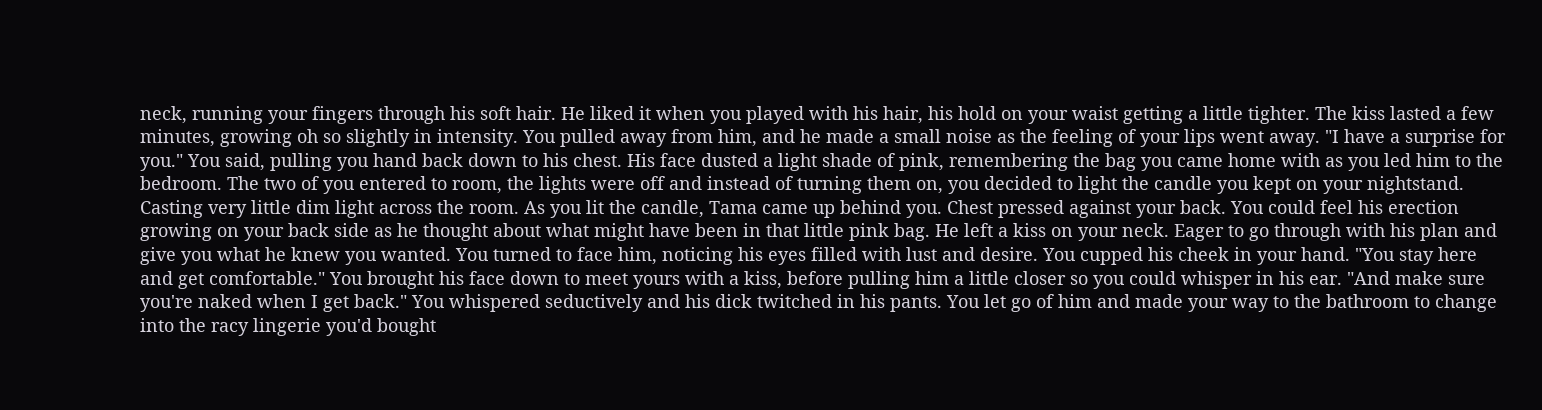neck, running your fingers through his soft hair. He liked it when you played with his hair, his hold on your waist getting a little tighter. The kiss lasted a few minutes, growing oh so slightly in intensity. You pulled away from him, and he made a small noise as the feeling of your lips went away. "I have a surprise for you." You said, pulling you hand back down to his chest. His face dusted a light shade of pink, remembering the bag you came home with as you led him to the bedroom. The two of you entered to room, the lights were off and instead of turning them on, you decided to light the candle you kept on your nightstand. Casting very little dim light across the room. As you lit the candle, Tama came up behind you. Chest pressed against your back. You could feel his erection growing on your back side as he thought about what might have been in that little pink bag. He left a kiss on your neck. Eager to go through with his plan and give you what he knew you wanted. You turned to face him, noticing his eyes filled with lust and desire. You cupped his cheek in your hand. "You stay here and get comfortable." You brought his face down to meet yours with a kiss, before pulling him a little closer so you could whisper in his ear. "And make sure you're naked when I get back." You whispered seductively and his dick twitched in his pants. You let go of him and made your way to the bathroom to change into the racy lingerie you'd bought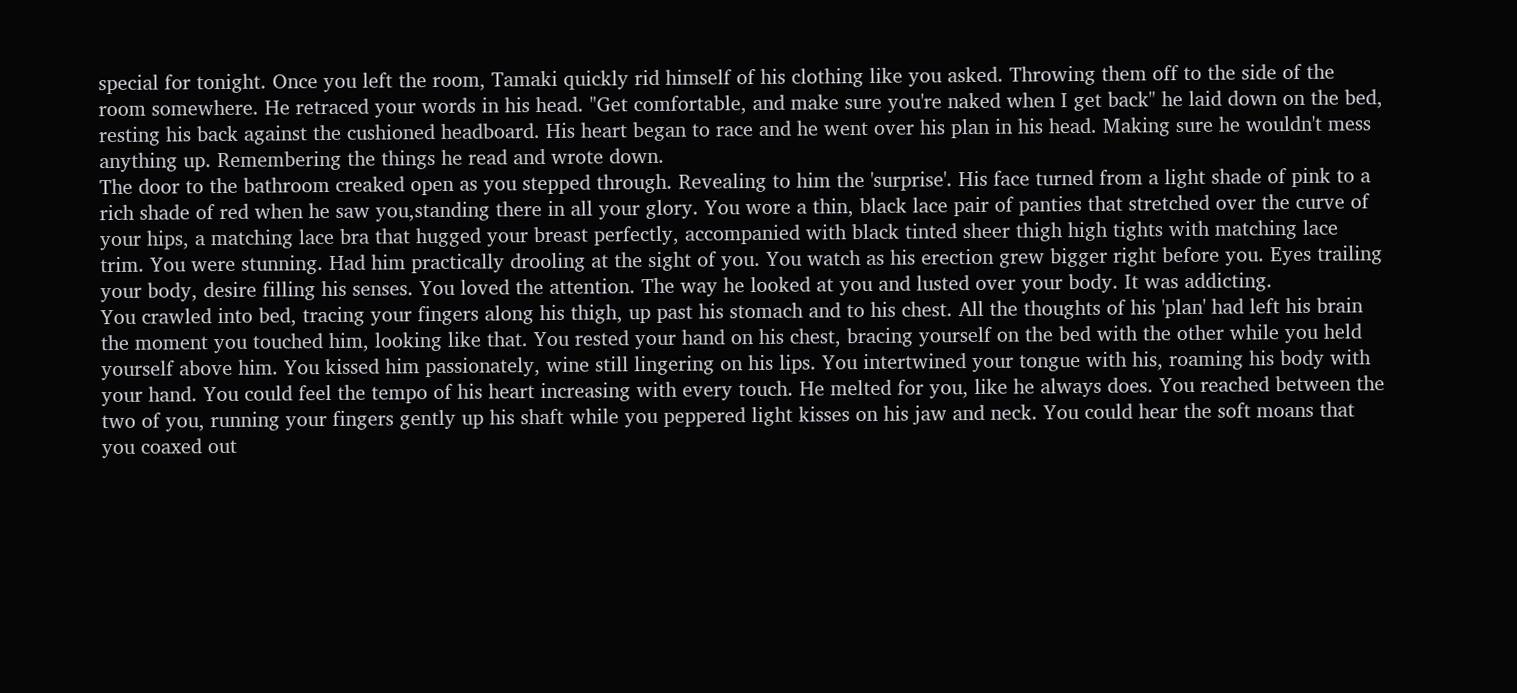special for tonight. Once you left the room, Tamaki quickly rid himself of his clothing like you asked. Throwing them off to the side of the room somewhere. He retraced your words in his head. "Get comfortable, and make sure you're naked when I get back" he laid down on the bed, resting his back against the cushioned headboard. His heart began to race and he went over his plan in his head. Making sure he wouldn't mess anything up. Remembering the things he read and wrote down.
The door to the bathroom creaked open as you stepped through. Revealing to him the 'surprise'. His face turned from a light shade of pink to a rich shade of red when he saw you,standing there in all your glory. You wore a thin, black lace pair of panties that stretched over the curve of your hips, a matching lace bra that hugged your breast perfectly, accompanied with black tinted sheer thigh high tights with matching lace trim. You were stunning. Had him practically drooling at the sight of you. You watch as his erection grew bigger right before you. Eyes trailing your body, desire filling his senses. You loved the attention. The way he looked at you and lusted over your body. It was addicting.
You crawled into bed, tracing your fingers along his thigh, up past his stomach and to his chest. All the thoughts of his 'plan' had left his brain the moment you touched him, looking like that. You rested your hand on his chest, bracing yourself on the bed with the other while you held yourself above him. You kissed him passionately, wine still lingering on his lips. You intertwined your tongue with his, roaming his body with your hand. You could feel the tempo of his heart increasing with every touch. He melted for you, like he always does. You reached between the two of you, running your fingers gently up his shaft while you peppered light kisses on his jaw and neck. You could hear the soft moans that you coaxed out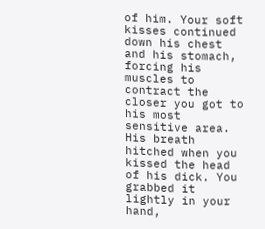of him. Your soft kisses continued down his chest and his stomach, forcing his muscles to contract the closer you got to his most sensitive area. His breath hitched when you kissed the head of his dick. You grabbed it lightly in your hand,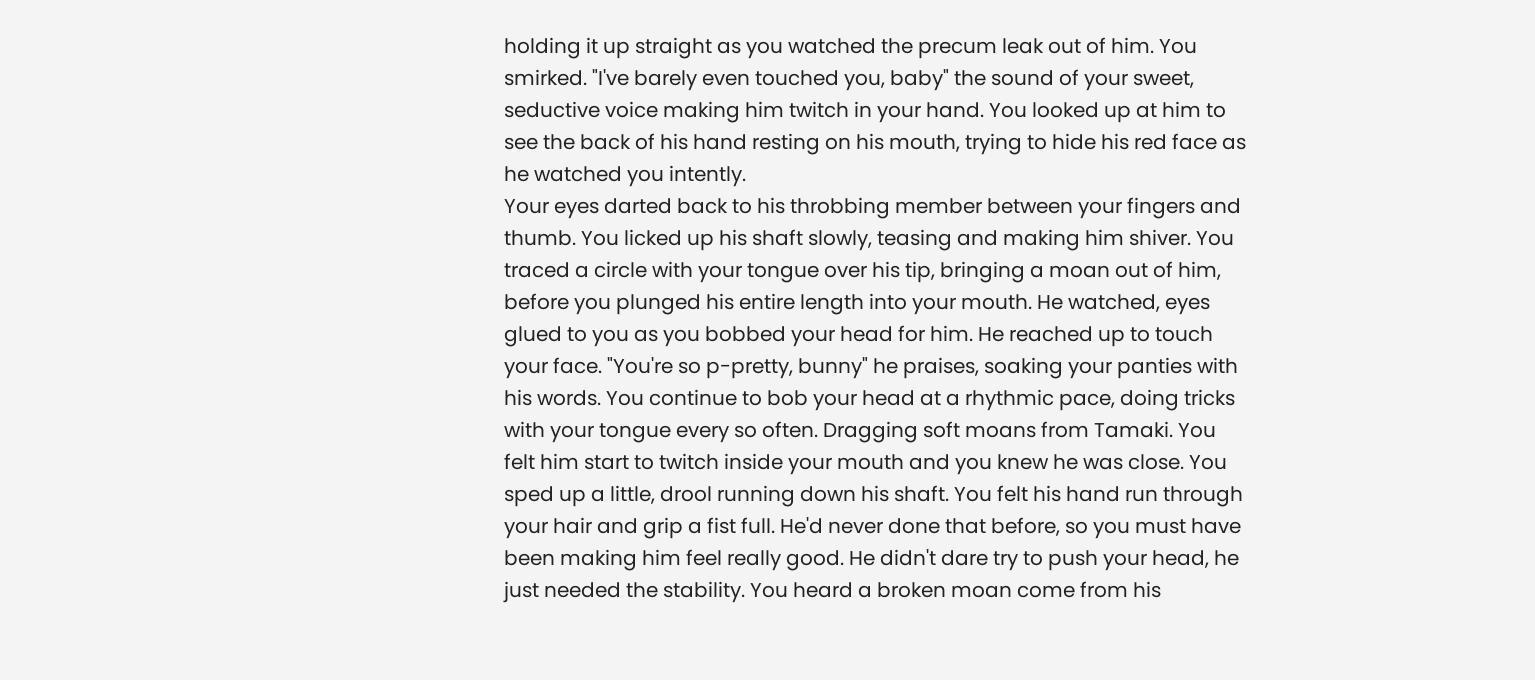holding it up straight as you watched the precum leak out of him. You smirked. "I've barely even touched you, baby" the sound of your sweet, seductive voice making him twitch in your hand. You looked up at him to see the back of his hand resting on his mouth, trying to hide his red face as he watched you intently.
Your eyes darted back to his throbbing member between your fingers and thumb. You licked up his shaft slowly, teasing and making him shiver. You traced a circle with your tongue over his tip, bringing a moan out of him, before you plunged his entire length into your mouth. He watched, eyes glued to you as you bobbed your head for him. He reached up to touch your face. "You're so p-pretty, bunny" he praises, soaking your panties with his words. You continue to bob your head at a rhythmic pace, doing tricks with your tongue every so often. Dragging soft moans from Tamaki. You felt him start to twitch inside your mouth and you knew he was close. You sped up a little, drool running down his shaft. You felt his hand run through your hair and grip a fist full. He'd never done that before, so you must have been making him feel really good. He didn't dare try to push your head, he just needed the stability. You heard a broken moan come from his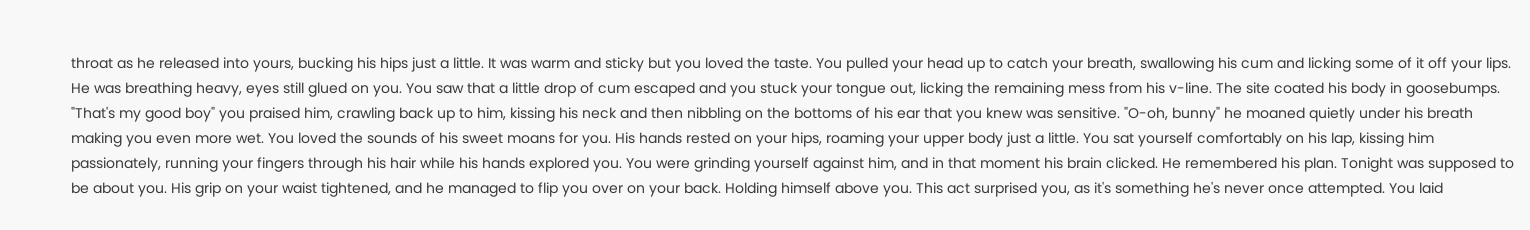throat as he released into yours, bucking his hips just a little. It was warm and sticky but you loved the taste. You pulled your head up to catch your breath, swallowing his cum and licking some of it off your lips. He was breathing heavy, eyes still glued on you. You saw that a little drop of cum escaped and you stuck your tongue out, licking the remaining mess from his v-line. The site coated his body in goosebumps.
"That's my good boy" you praised him, crawling back up to him, kissing his neck and then nibbling on the bottoms of his ear that you knew was sensitive. "O-oh, bunny" he moaned quietly under his breath making you even more wet. You loved the sounds of his sweet moans for you. His hands rested on your hips, roaming your upper body just a little. You sat yourself comfortably on his lap, kissing him passionately, running your fingers through his hair while his hands explored you. You were grinding yourself against him, and in that moment his brain clicked. He remembered his plan. Tonight was supposed to be about you. His grip on your waist tightened, and he managed to flip you over on your back. Holding himself above you. This act surprised you, as it's something he's never once attempted. You laid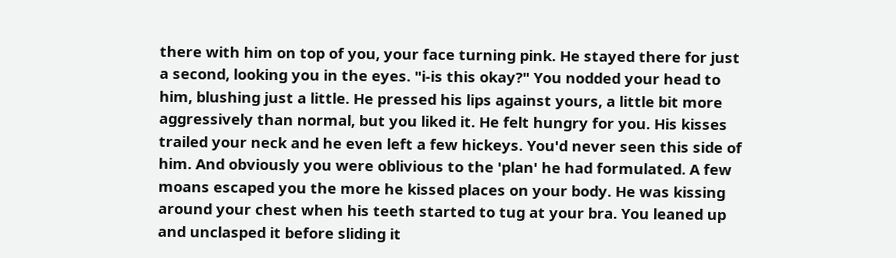there with him on top of you, your face turning pink. He stayed there for just a second, looking you in the eyes. "i-is this okay?" You nodded your head to him, blushing just a little. He pressed his lips against yours, a little bit more aggressively than normal, but you liked it. He felt hungry for you. His kisses trailed your neck and he even left a few hickeys. You'd never seen this side of him. And obviously you were oblivious to the 'plan' he had formulated. A few moans escaped you the more he kissed places on your body. He was kissing around your chest when his teeth started to tug at your bra. You leaned up and unclasped it before sliding it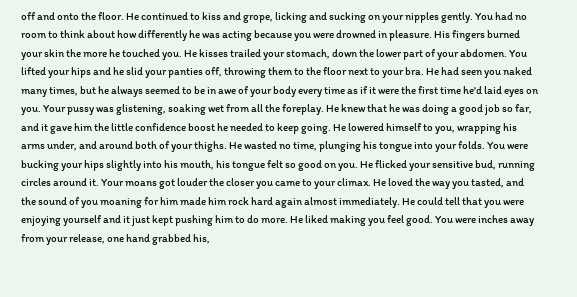off and onto the floor. He continued to kiss and grope, licking and sucking on your nipples gently. You had no room to think about how differently he was acting because you were drowned in pleasure. His fingers burned your skin the more he touched you. He kisses trailed your stomach, down the lower part of your abdomen. You lifted your hips and he slid your panties off, throwing them to the floor next to your bra. He had seen you naked many times, but he always seemed to be in awe of your body every time as if it were the first time he'd laid eyes on you. Your pussy was glistening, soaking wet from all the foreplay. He knew that he was doing a good job so far, and it gave him the little confidence boost he needed to keep going. He lowered himself to you, wrapping his arms under, and around both of your thighs. He wasted no time, plunging his tongue into your folds. You were bucking your hips slightly into his mouth, his tongue felt so good on you. He flicked your sensitive bud, running circles around it. Your moans got louder the closer you came to your climax. He loved the way you tasted, and the sound of you moaning for him made him rock hard again almost immediately. He could tell that you were enjoying yourself and it just kept pushing him to do more. He liked making you feel good. You were inches away from your release, one hand grabbed his,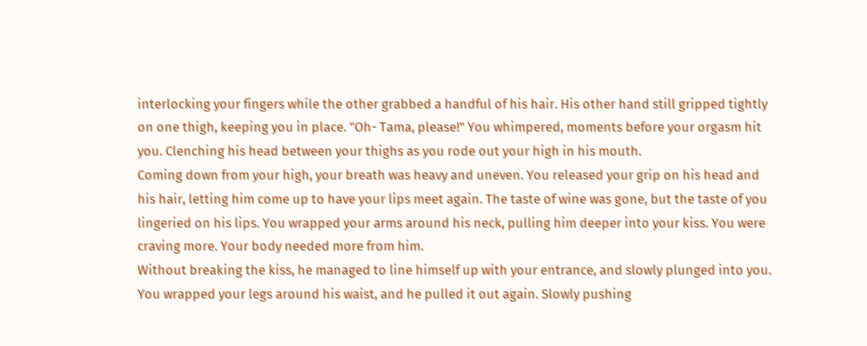interlocking your fingers while the other grabbed a handful of his hair. His other hand still gripped tightly on one thigh, keeping you in place. "Oh- Tama, please!" You whimpered, moments before your orgasm hit you. Clenching his head between your thighs as you rode out your high in his mouth.
Coming down from your high, your breath was heavy and uneven. You released your grip on his head and his hair, letting him come up to have your lips meet again. The taste of wine was gone, but the taste of you lingeried on his lips. You wrapped your arms around his neck, pulling him deeper into your kiss. You were craving more. Your body needed more from him.
Without breaking the kiss, he managed to line himself up with your entrance, and slowly plunged into you. You wrapped your legs around his waist, and he pulled it out again. Slowly pushing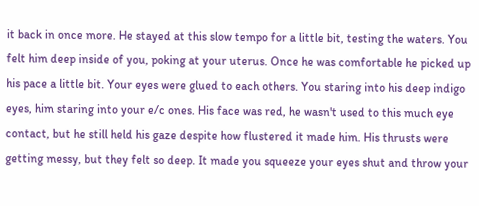it back in once more. He stayed at this slow tempo for a little bit, testing the waters. You felt him deep inside of you, poking at your uterus. Once he was comfortable he picked up his pace a little bit. Your eyes were glued to each others. You staring into his deep indigo eyes, him staring into your e/c ones. His face was red, he wasn't used to this much eye contact, but he still held his gaze despite how flustered it made him. His thrusts were getting messy, but they felt so deep. It made you squeeze your eyes shut and throw your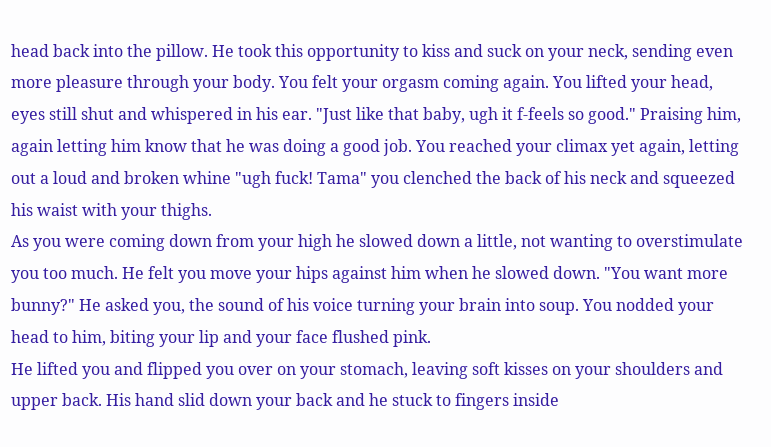head back into the pillow. He took this opportunity to kiss and suck on your neck, sending even more pleasure through your body. You felt your orgasm coming again. You lifted your head, eyes still shut and whispered in his ear. "Just like that baby, ugh it f-feels so good." Praising him, again letting him know that he was doing a good job. You reached your climax yet again, letting out a loud and broken whine "ugh fuck! Tama" you clenched the back of his neck and squeezed his waist with your thighs.
As you were coming down from your high he slowed down a little, not wanting to overstimulate you too much. He felt you move your hips against him when he slowed down. "You want more bunny?" He asked you, the sound of his voice turning your brain into soup. You nodded your head to him, biting your lip and your face flushed pink.
He lifted you and flipped you over on your stomach, leaving soft kisses on your shoulders and upper back. His hand slid down your back and he stuck to fingers inside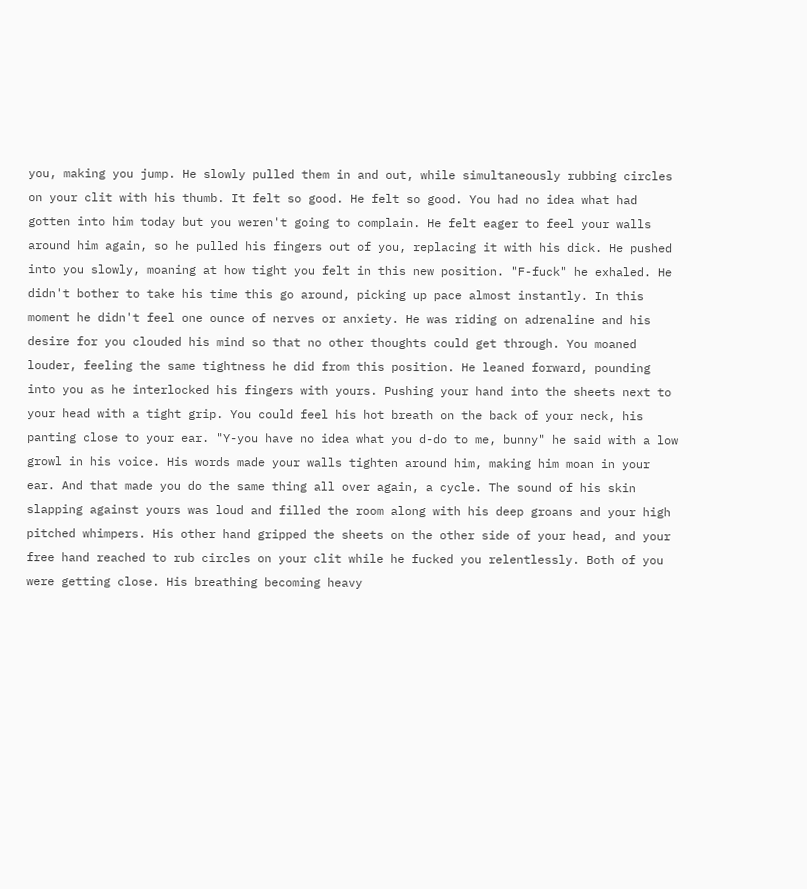you, making you jump. He slowly pulled them in and out, while simultaneously rubbing circles on your clit with his thumb. It felt so good. He felt so good. You had no idea what had gotten into him today but you weren't going to complain. He felt eager to feel your walls around him again, so he pulled his fingers out of you, replacing it with his dick. He pushed into you slowly, moaning at how tight you felt in this new position. "F-fuck" he exhaled. He didn't bother to take his time this go around, picking up pace almost instantly. In this moment he didn't feel one ounce of nerves or anxiety. He was riding on adrenaline and his desire for you clouded his mind so that no other thoughts could get through. You moaned louder, feeling the same tightness he did from this position. He leaned forward, pounding into you as he interlocked his fingers with yours. Pushing your hand into the sheets next to your head with a tight grip. You could feel his hot breath on the back of your neck, his panting close to your ear. "Y-you have no idea what you d-do to me, bunny" he said with a low growl in his voice. His words made your walls tighten around him, making him moan in your ear. And that made you do the same thing all over again, a cycle. The sound of his skin slapping against yours was loud and filled the room along with his deep groans and your high pitched whimpers. His other hand gripped the sheets on the other side of your head, and your free hand reached to rub circles on your clit while he fucked you relentlessly. Both of you were getting close. His breathing becoming heavy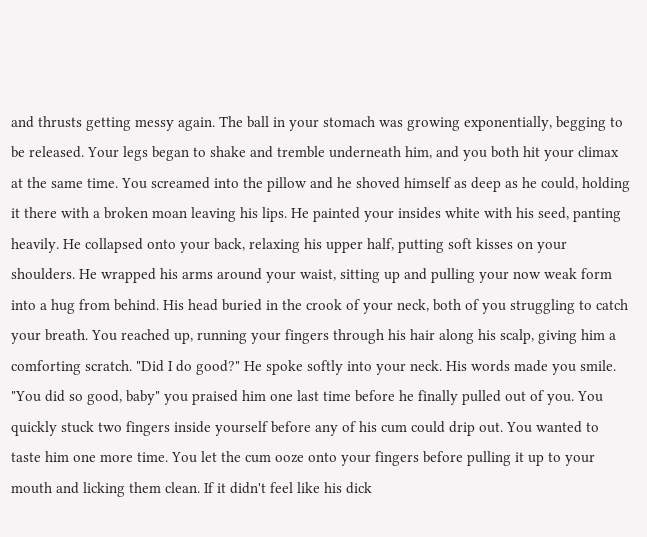and thrusts getting messy again. The ball in your stomach was growing exponentially, begging to be released. Your legs began to shake and tremble underneath him, and you both hit your climax at the same time. You screamed into the pillow and he shoved himself as deep as he could, holding it there with a broken moan leaving his lips. He painted your insides white with his seed, panting heavily. He collapsed onto your back, relaxing his upper half, putting soft kisses on your shoulders. He wrapped his arms around your waist, sitting up and pulling your now weak form into a hug from behind. His head buried in the crook of your neck, both of you struggling to catch your breath. You reached up, running your fingers through his hair along his scalp, giving him a comforting scratch. "Did I do good?" He spoke softly into your neck. His words made you smile. "You did so good, baby" you praised him one last time before he finally pulled out of you. You quickly stuck two fingers inside yourself before any of his cum could drip out. You wanted to taste him one more time. You let the cum ooze onto your fingers before pulling it up to your mouth and licking them clean. If it didn't feel like his dick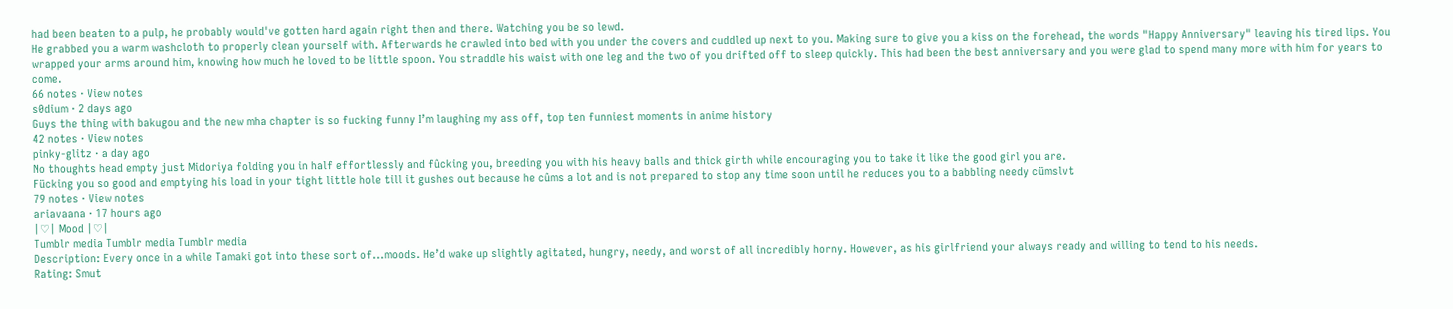had been beaten to a pulp, he probably would've gotten hard again right then and there. Watching you be so lewd.
He grabbed you a warm washcloth to properly clean yourself with. Afterwards he crawled into bed with you under the covers and cuddled up next to you. Making sure to give you a kiss on the forehead, the words "Happy Anniversary" leaving his tired lips. You wrapped your arms around him, knowing how much he loved to be little spoon. You straddle his waist with one leg and the two of you drifted off to sleep quickly. This had been the best anniversary and you were glad to spend many more with him for years to come.
66 notes · View notes
s0dium · 2 days ago
Guys the thing with bakugou and the new mha chapter is so fucking funny I’m laughing my ass off, top ten funniest moments in anime history
42 notes · View notes
pinky-glitz · a day ago
No thoughts head empty just Midoriya folding you in half effortlessly and fûcking you, breeding you with his heavy balls and thick girth while encouraging you to take it like the good girl you are.
Fücking you so good and emptying his load in your tight little hole till it gushes out because he cûms a lot and is not prepared to stop any time soon until he reduces you to a babbling needy cümslvt
79 notes · View notes
ariavaana · 17 hours ago
|♡| Mood |♡|
Tumblr media Tumblr media Tumblr media
Description: Every once in a while Tamaki got into these sort of...moods. He’d wake up slightly agitated, hungry, needy, and worst of all incredibly horny. However, as his girlfriend your always ready and willing to tend to his needs.
Rating: Smut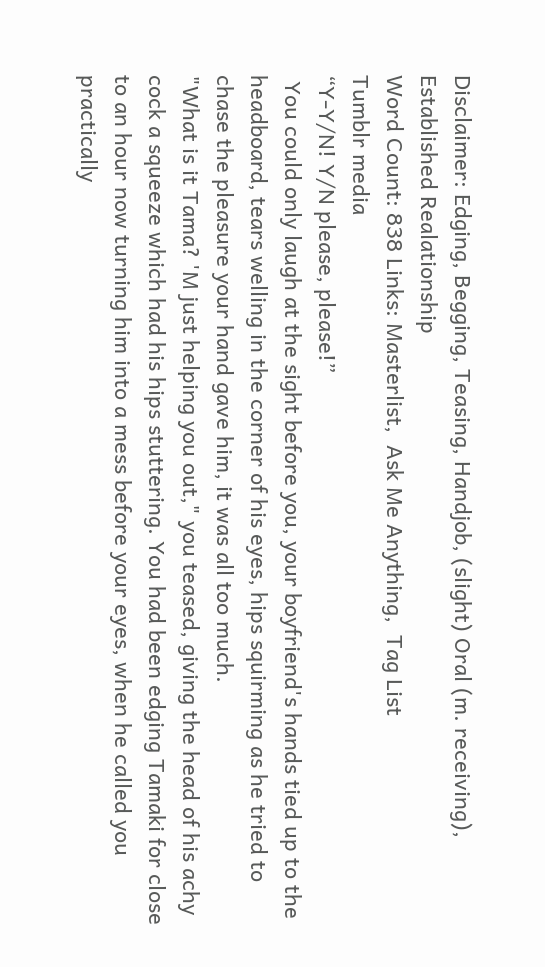Disclaimer: Edging, Begging, Teasing, Handjob, (slight) Oral (m. receiving), Established Realationship
Word Count: 838 Links: Masterlist,  Ask Me Anything,  Tag List
Tumblr media
“Y-Y/N! Y/N please, please!”
 You could only laugh at the sight before you, your boyfriend's hands tied up to the headboard, tears welling in the corner of his eyes, hips squirming as he tried to chase the pleasure your hand gave him, it was all too much.
"What is it Tama? 'M just helping you out," you teased, giving the head of his achy cock a squeeze which had his hips stuttering. You had been edging Tamaki for close to an hour now turning him into a mess before your eyes, when he called you practically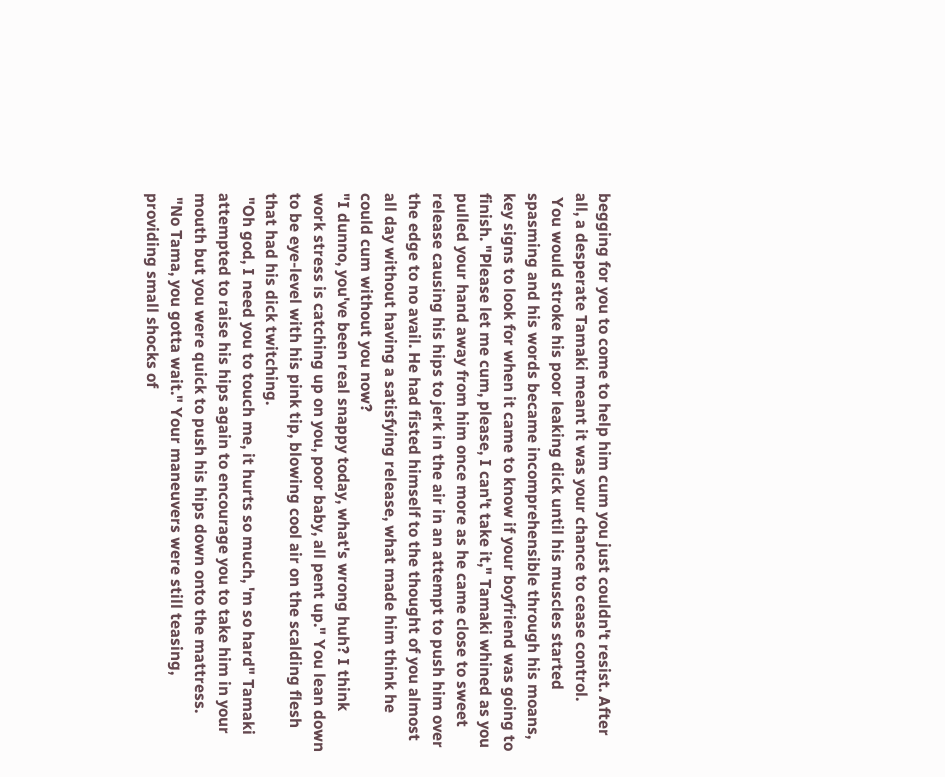begging for you to come to help him cum you just couldn't resist. After all, a desperate Tamaki meant it was your chance to cease control.
 You would stroke his poor leaking dick until his muscles started spasming and his words became incomprehensible through his moans, key signs to look for when it came to know if your boyfriend was going to finish. "Please let me cum, please, I can't take it," Tamaki whined as you pulled your hand away from him once more as he came close to sweet release causing his hips to jerk in the air in an attempt to push him over the edge to no avail. He had fisted himself to the thought of you almost all day without having a satisfying release, what made him think he could cum without you now?
"I dunno, you've been real snappy today, what's wrong huh? I think work stress is catching up on you, poor baby, all pent up." You lean down to be eye-level with his pink tip, blowing cool air on the scalding flesh that had his dick twitching.
 "Oh god, I need you to touch me, it hurts so much, 'm so hard" Tamaki attempted to raise his hips again to encourage you to take him in your mouth but you were quick to push his hips down onto the mattress.
 "No Tama, you gotta wait." Your maneuvers were still teasing, providing small shocks of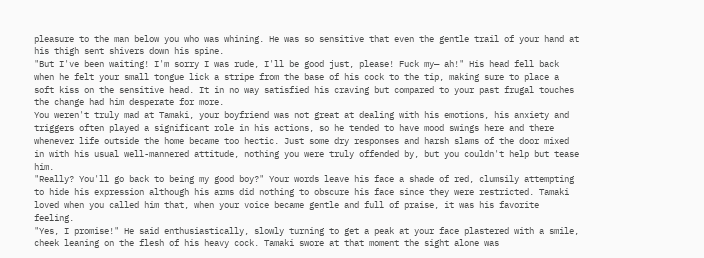pleasure to the man below you who was whining. He was so sensitive that even the gentle trail of your hand at his thigh sent shivers down his spine.
"But I've been waiting! I'm sorry I was rude, I'll be good just, please! Fuck my— ah!" His head fell back when he felt your small tongue lick a stripe from the base of his cock to the tip, making sure to place a soft kiss on the sensitive head. It in no way satisfied his craving but compared to your past frugal touches the change had him desperate for more.
You weren't truly mad at Tamaki, your boyfriend was not great at dealing with his emotions, his anxiety and triggers often played a significant role in his actions, so he tended to have mood swings here and there whenever life outside the home became too hectic. Just some dry responses and harsh slams of the door mixed in with his usual well-mannered attitude, nothing you were truly offended by, but you couldn't help but tease him.
"Really? You'll go back to being my good boy?" Your words leave his face a shade of red, clumsily attempting to hide his expression although his arms did nothing to obscure his face since they were restricted. Tamaki loved when you called him that, when your voice became gentle and full of praise, it was his favorite feeling.
"Yes, I promise!" He said enthusiastically, slowly turning to get a peak at your face plastered with a smile, cheek leaning on the flesh of his heavy cock. Tamaki swore at that moment the sight alone was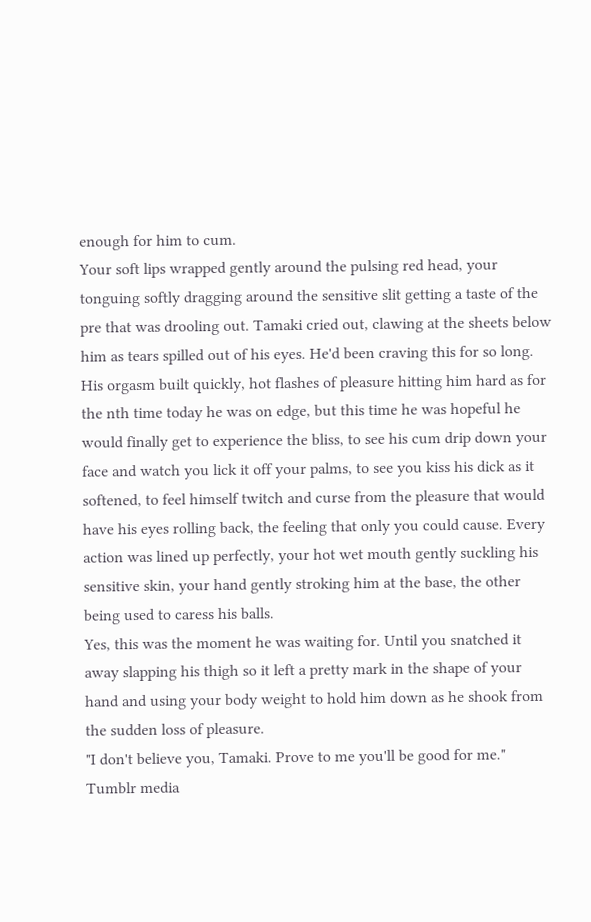enough for him to cum.
Your soft lips wrapped gently around the pulsing red head, your tonguing softly dragging around the sensitive slit getting a taste of the pre that was drooling out. Tamaki cried out, clawing at the sheets below him as tears spilled out of his eyes. He'd been craving this for so long.
His orgasm built quickly, hot flashes of pleasure hitting him hard as for the nth time today he was on edge, but this time he was hopeful he would finally get to experience the bliss, to see his cum drip down your face and watch you lick it off your palms, to see you kiss his dick as it softened, to feel himself twitch and curse from the pleasure that would have his eyes rolling back, the feeling that only you could cause. Every action was lined up perfectly, your hot wet mouth gently suckling his sensitive skin, your hand gently stroking him at the base, the other being used to caress his balls.
Yes, this was the moment he was waiting for. Until you snatched it away slapping his thigh so it left a pretty mark in the shape of your hand and using your body weight to hold him down as he shook from the sudden loss of pleasure.
"I don't believe you, Tamaki. Prove to me you'll be good for me."
Tumblr media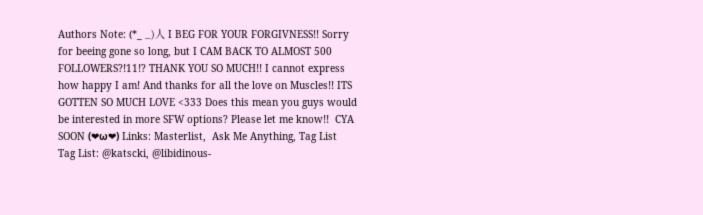Authors Note: (*_ _)人 I BEG FOR YOUR FORGIVNESS!! Sorry for beeing gone so long, but I CAM BACK TO ALMOST 500 FOLLOWERS?!11!? THANK YOU SO MUCH!! I cannot express how happy I am! And thanks for all the love on Muscles!! ITS GOTTEN SO MUCH LOVE <333 Does this mean you guys would be interested in more SFW options? Please let me know!!  CYA SOON (❤ω❤) Links: Masterlist,  Ask Me Anything, Tag List
Tag List: @katscki, @libidinous-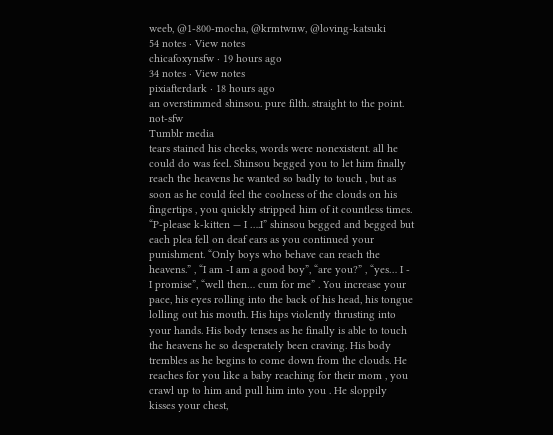weeb, @1-800-mocha, @krmtwnw, @loving-katsuki
54 notes · View notes
chicafoxynsfw · 19 hours ago
34 notes · View notes
pixiafterdark · 18 hours ago
an overstimmed shinsou. pure filth. straight to the point. not-sfw
Tumblr media
tears stained his cheeks, words were nonexistent. all he could do was feel. Shinsou begged you to let him finally reach the heavens he wanted so badly to touch , but as soon as he could feel the coolness of the clouds on his fingertips , you quickly stripped him of it countless times.
“P-please k-kitten — I ….I” shinsou begged and begged but each plea fell on deaf ears as you continued your punishment. “Only boys who behave can reach the heavens.” , “I am -I am a good boy”, “are you?” , “yes… I - I promise”, “well then… cum for me” . You increase your pace, his eyes rolling into the back of his head, his tongue lolling out his mouth. His hips violently thrusting into your hands. His body tenses as he finally is able to touch the heavens he so desperately been craving. His body trembles as he begins to come down from the clouds. He reaches for you like a baby reaching for their mom , you crawl up to him and pull him into you . He sloppily kisses your chest,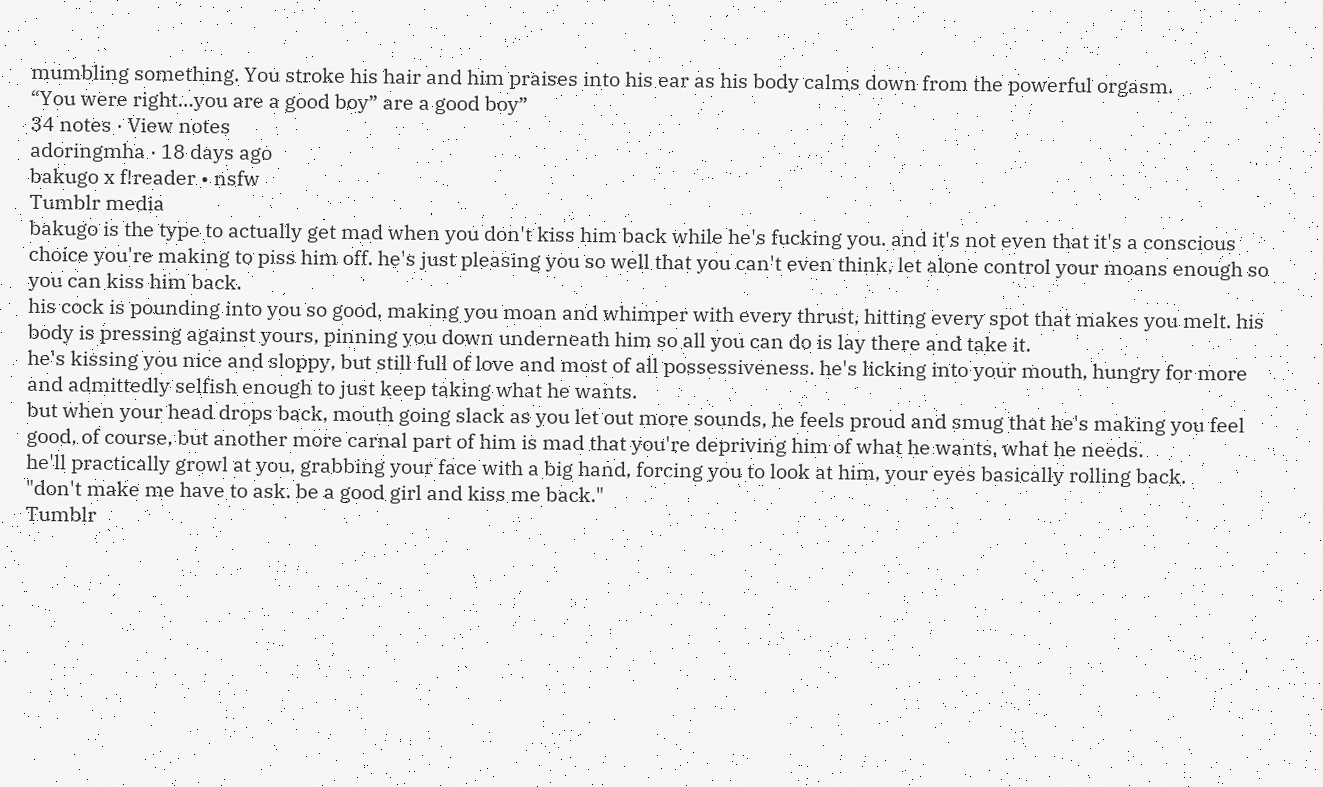mumbling something. You stroke his hair and him praises into his ear as his body calms down from the powerful orgasm.
“You were right…you are a good boy” are a good boy”
34 notes · View notes
adoringmha · 18 days ago
bakugo x f!reader • nsfw
Tumblr media
bakugo is the type to actually get mad when you don't kiss him back while he's fucking you. and it's not even that it's a conscious choice you're making to piss him off. he's just pleasing you so well that you can't even think, let alone control your moans enough so you can kiss him back.
his cock is pounding into you so good, making you moan and whimper with every thrust, hitting every spot that makes you melt. his body is pressing against yours, pinning you down underneath him so all you can do is lay there and take it.
he's kissing you nice and sloppy, but still full of love and most of all possessiveness. he's licking into your mouth, hungry for more and admittedly selfish enough to just keep taking what he wants.
but when your head drops back, mouth going slack as you let out more sounds, he feels proud and smug that he's making you feel good, of course, but another more carnal part of him is mad that you're depriving him of what he wants, what he needs.
he'll practically growl at you, grabbing your face with a big hand, forcing you to look at him, your eyes basically rolling back.
"don't make me have to ask. be a good girl and kiss me back."
Tumblr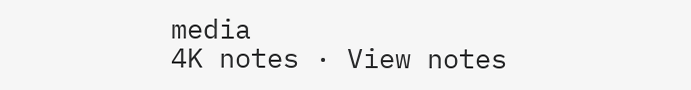media
4K notes · View notes